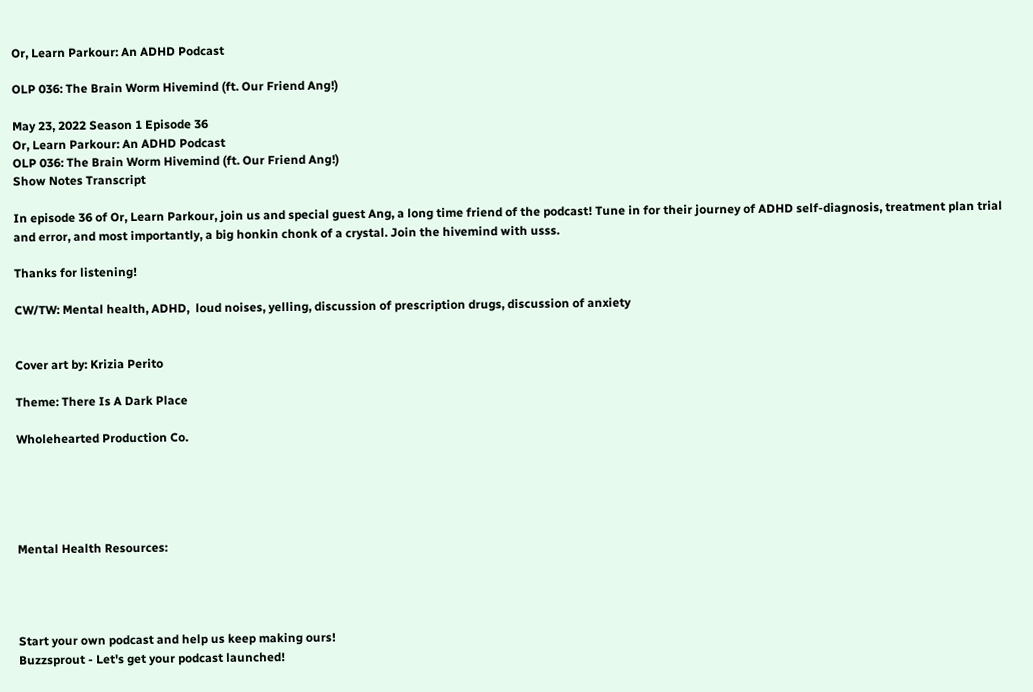Or, Learn Parkour: An ADHD Podcast

OLP 036: The Brain Worm Hivemind (ft. Our Friend Ang!)

May 23, 2022 Season 1 Episode 36
Or, Learn Parkour: An ADHD Podcast
OLP 036: The Brain Worm Hivemind (ft. Our Friend Ang!)
Show Notes Transcript

In episode 36 of Or, Learn Parkour, join us and special guest Ang, a long time friend of the podcast! Tune in for their journey of ADHD self-diagnosis, treatment plan trial and error, and most importantly, a big honkin chonk of a crystal. Join the hivemind with usss.

Thanks for listening!

CW/TW: Mental health, ADHD,  loud noises, yelling, discussion of prescription drugs, discussion of anxiety


Cover art by: Krizia Perito

Theme: There Is A Dark Place

Wholehearted Production Co.





Mental Health Resources:




Start your own podcast and help us keep making ours!
Buzzsprout - Let's get your podcast launched!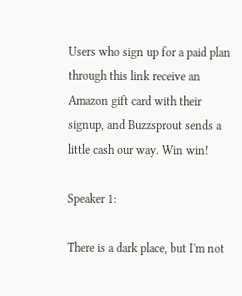Users who sign up for a paid plan through this link receive an Amazon gift card with their signup, and Buzzsprout sends a little cash our way. Win win!

Speaker 1:

There is a dark place, but I'm not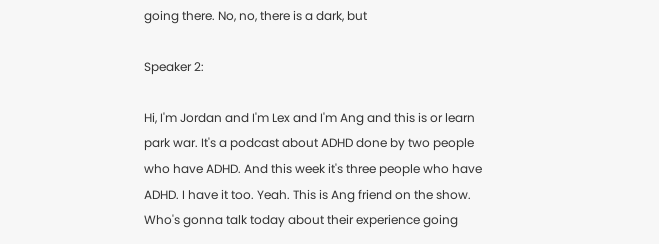going there. No, no, there is a dark, but

Speaker 2:

Hi, I'm Jordan and I'm Lex and I'm Ang and this is or learn park war. It's a podcast about ADHD done by two people who have ADHD. And this week it's three people who have ADHD. I have it too. Yeah. This is Ang friend on the show. Who's gonna talk today about their experience going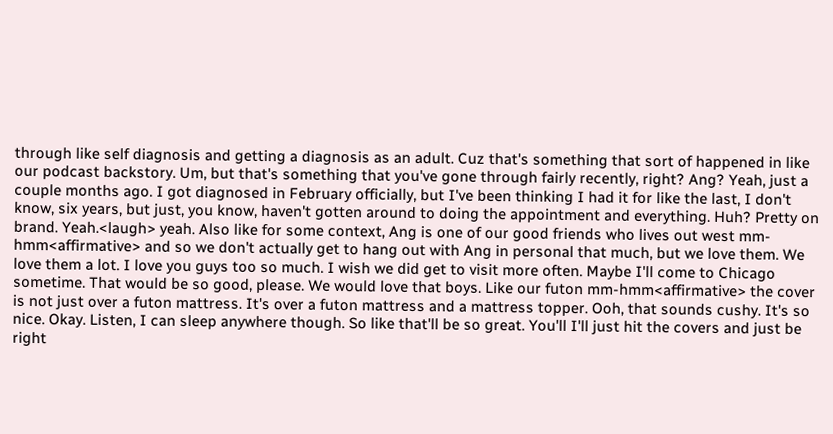through like self diagnosis and getting a diagnosis as an adult. Cuz that's something that sort of happened in like our podcast backstory. Um, but that's something that you've gone through fairly recently, right? Ang? Yeah, just a couple months ago. I got diagnosed in February officially, but I've been thinking I had it for like the last, I don't know, six years, but just, you know, haven't gotten around to doing the appointment and everything. Huh? Pretty on brand. Yeah.<laugh> yeah. Also like for some context, Ang is one of our good friends who lives out west mm-hmm<affirmative> and so we don't actually get to hang out with Ang in personal that much, but we love them. We love them a lot. I love you guys too so much. I wish we did get to visit more often. Maybe I'll come to Chicago sometime. That would be so good, please. We would love that boys. Like our futon mm-hmm<affirmative> the cover is not just over a futon mattress. It's over a futon mattress and a mattress topper. Ooh, that sounds cushy. It's so nice. Okay. Listen, I can sleep anywhere though. So like that'll be so great. You'll I'll just hit the covers and just be right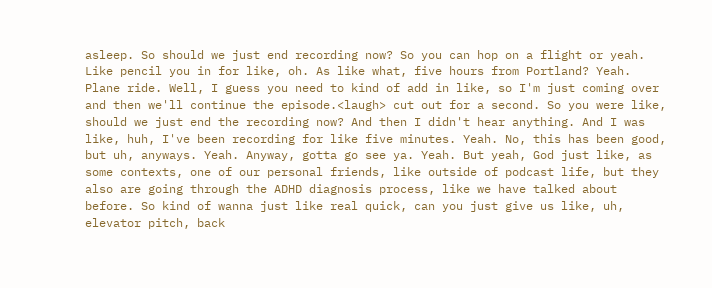asleep. So should we just end recording now? So you can hop on a flight or yeah. Like pencil you in for like, oh. As like what, five hours from Portland? Yeah. Plane ride. Well, I guess you need to kind of add in like, so I'm just coming over and then we'll continue the episode.<laugh> cut out for a second. So you were like, should we just end the recording now? And then I didn't hear anything. And I was like, huh, I've been recording for like five minutes. Yeah. No, this has been good, but uh, anyways. Yeah. Anyway, gotta go see ya. Yeah. But yeah, God just like, as some contexts, one of our personal friends, like outside of podcast life, but they also are going through the ADHD diagnosis process, like we have talked about before. So kind of wanna just like real quick, can you just give us like, uh, elevator pitch, back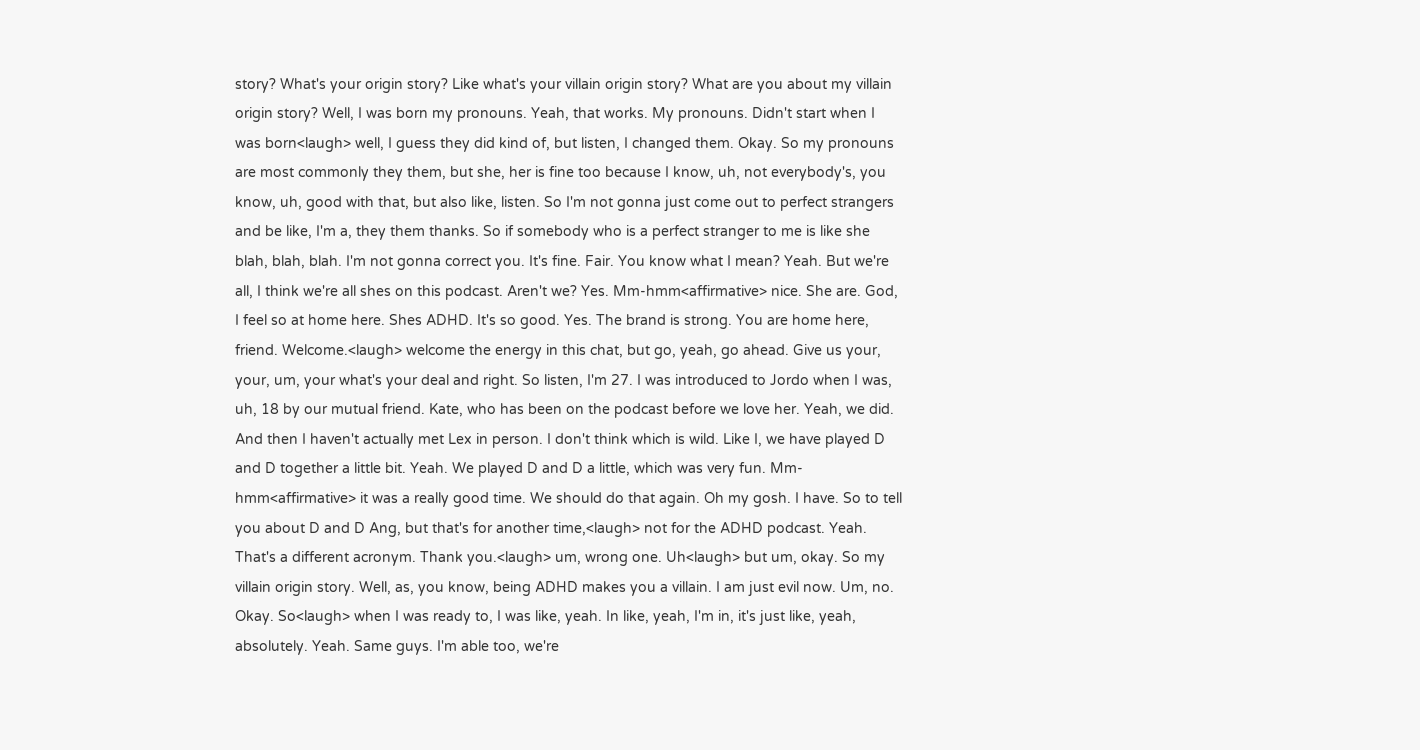story? What's your origin story? Like what's your villain origin story? What are you about my villain origin story? Well, I was born my pronouns. Yeah, that works. My pronouns. Didn't start when I was born<laugh> well, I guess they did kind of, but listen, I changed them. Okay. So my pronouns are most commonly they them, but she, her is fine too because I know, uh, not everybody's, you know, uh, good with that, but also like, listen. So I'm not gonna just come out to perfect strangers and be like, I'm a, they them thanks. So if somebody who is a perfect stranger to me is like she blah, blah, blah. I'm not gonna correct you. It's fine. Fair. You know what I mean? Yeah. But we're all, I think we're all shes on this podcast. Aren't we? Yes. Mm-hmm<affirmative> nice. She are. God, I feel so at home here. Shes ADHD. It's so good. Yes. The brand is strong. You are home here, friend. Welcome.<laugh> welcome the energy in this chat, but go, yeah, go ahead. Give us your, your, um, your what's your deal and right. So listen, I'm 27. I was introduced to Jordo when I was, uh, 18 by our mutual friend. Kate, who has been on the podcast before we love her. Yeah, we did. And then I haven't actually met Lex in person. I don't think which is wild. Like I, we have played D and D together a little bit. Yeah. We played D and D a little, which was very fun. Mm-hmm<affirmative> it was a really good time. We should do that again. Oh my gosh. I have. So to tell you about D and D Ang, but that's for another time,<laugh> not for the ADHD podcast. Yeah. That's a different acronym. Thank you.<laugh> um, wrong one. Uh<laugh> but um, okay. So my villain origin story. Well, as, you know, being ADHD makes you a villain. I am just evil now. Um, no. Okay. So<laugh> when I was ready to, I was like, yeah. In like, yeah, I'm in, it's just like, yeah, absolutely. Yeah. Same guys. I'm able too, we're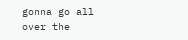gonna go all over the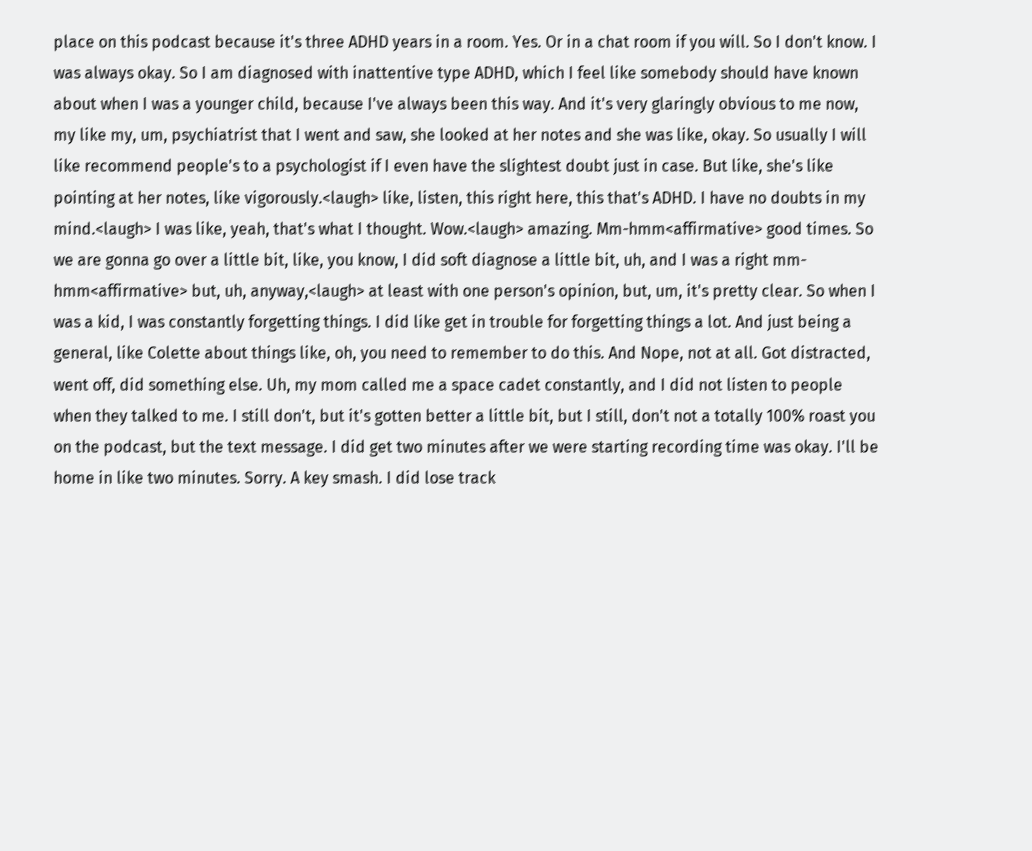place on this podcast because it's three ADHD years in a room. Yes. Or in a chat room if you will. So I don't know. I was always okay. So I am diagnosed with inattentive type ADHD, which I feel like somebody should have known about when I was a younger child, because I've always been this way. And it's very glaringly obvious to me now, my like my, um, psychiatrist that I went and saw, she looked at her notes and she was like, okay. So usually I will like recommend people's to a psychologist if I even have the slightest doubt just in case. But like, she's like pointing at her notes, like vigorously.<laugh> like, listen, this right here, this that's ADHD. I have no doubts in my mind.<laugh> I was like, yeah, that's what I thought. Wow.<laugh> amazing. Mm-hmm<affirmative> good times. So we are gonna go over a little bit, like, you know, I did soft diagnose a little bit, uh, and I was a right mm-hmm<affirmative> but, uh, anyway,<laugh> at least with one person's opinion, but, um, it's pretty clear. So when I was a kid, I was constantly forgetting things. I did like get in trouble for forgetting things a lot. And just being a general, like Colette about things like, oh, you need to remember to do this. And Nope, not at all. Got distracted, went off, did something else. Uh, my mom called me a space cadet constantly, and I did not listen to people when they talked to me. I still don't, but it's gotten better a little bit, but I still, don't not a totally 100% roast you on the podcast, but the text message. I did get two minutes after we were starting recording time was okay. I'll be home in like two minutes. Sorry. A key smash. I did lose track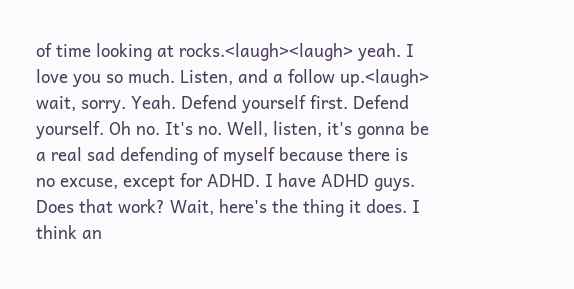of time looking at rocks.<laugh><laugh> yeah. I love you so much. Listen, and a follow up.<laugh> wait, sorry. Yeah. Defend yourself first. Defend yourself. Oh no. It's no. Well, listen, it's gonna be a real sad defending of myself because there is no excuse, except for ADHD. I have ADHD guys. Does that work? Wait, here's the thing it does. I think an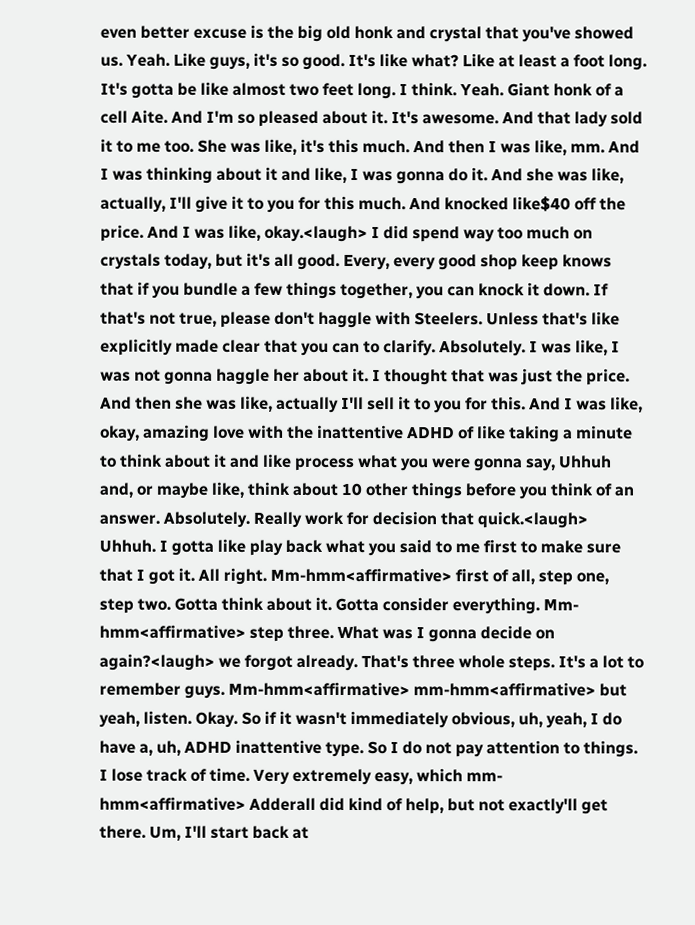even better excuse is the big old honk and crystal that you've showed us. Yeah. Like guys, it's so good. It's like what? Like at least a foot long. It's gotta be like almost two feet long. I think. Yeah. Giant honk of a cell Aite. And I'm so pleased about it. It's awesome. And that lady sold it to me too. She was like, it's this much. And then I was like, mm. And I was thinking about it and like, I was gonna do it. And she was like, actually, I'll give it to you for this much. And knocked like$40 off the price. And I was like, okay.<laugh> I did spend way too much on crystals today, but it's all good. Every, every good shop keep knows that if you bundle a few things together, you can knock it down. If that's not true, please don't haggle with Steelers. Unless that's like explicitly made clear that you can to clarify. Absolutely. I was like, I was not gonna haggle her about it. I thought that was just the price. And then she was like, actually I'll sell it to you for this. And I was like, okay, amazing love with the inattentive ADHD of like taking a minute to think about it and like process what you were gonna say, Uhhuh and, or maybe like, think about 10 other things before you think of an answer. Absolutely. Really work for decision that quick.<laugh> Uhhuh. I gotta like play back what you said to me first to make sure that I got it. All right. Mm-hmm<affirmative> first of all, step one, step two. Gotta think about it. Gotta consider everything. Mm-hmm<affirmative> step three. What was I gonna decide on again?<laugh> we forgot already. That's three whole steps. It's a lot to remember guys. Mm-hmm<affirmative> mm-hmm<affirmative> but yeah, listen. Okay. So if it wasn't immediately obvious, uh, yeah, I do have a, uh, ADHD inattentive type. So I do not pay attention to things. I lose track of time. Very extremely easy, which mm-hmm<affirmative> Adderall did kind of help, but not exactly'll get there. Um, I'll start back at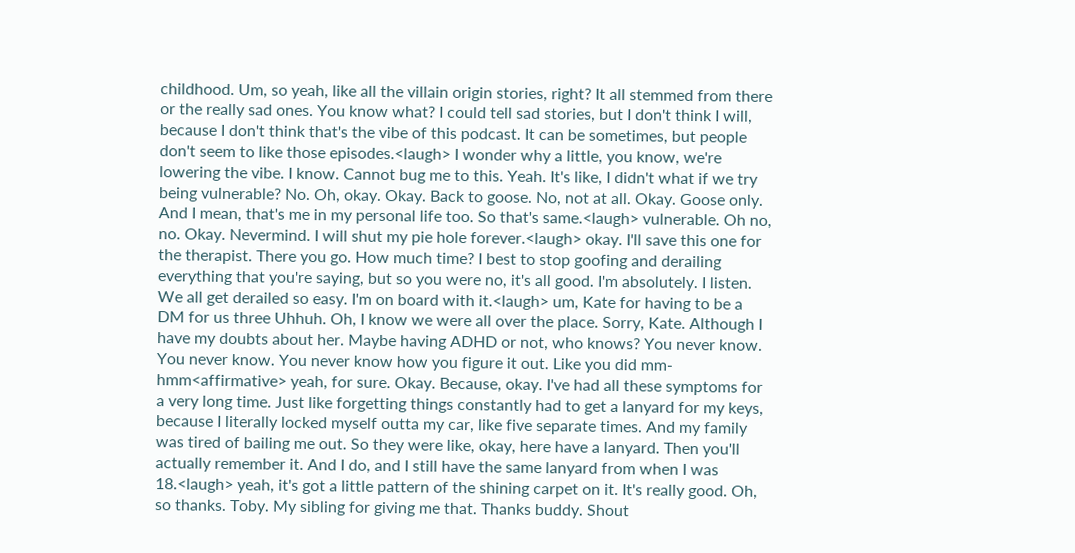childhood. Um, so yeah, like all the villain origin stories, right? It all stemmed from there or the really sad ones. You know what? I could tell sad stories, but I don't think I will, because I don't think that's the vibe of this podcast. It can be sometimes, but people don't seem to like those episodes.<laugh> I wonder why a little, you know, we're lowering the vibe. I know. Cannot bug me to this. Yeah. It's like, I didn't what if we try being vulnerable? No. Oh, okay. Okay. Back to goose. No, not at all. Okay. Goose only. And I mean, that's me in my personal life too. So that's same.<laugh> vulnerable. Oh no, no. Okay. Nevermind. I will shut my pie hole forever.<laugh> okay. I'll save this one for the therapist. There you go. How much time? I best to stop goofing and derailing everything that you're saying, but so you were no, it's all good. I'm absolutely. I listen. We all get derailed so easy. I'm on board with it.<laugh> um, Kate for having to be a DM for us three Uhhuh. Oh, I know we were all over the place. Sorry, Kate. Although I have my doubts about her. Maybe having ADHD or not, who knows? You never know. You never know. You never know how you figure it out. Like you did mm-hmm<affirmative> yeah, for sure. Okay. Because, okay. I've had all these symptoms for a very long time. Just like forgetting things constantly had to get a lanyard for my keys, because I literally locked myself outta my car, like five separate times. And my family was tired of bailing me out. So they were like, okay, here have a lanyard. Then you'll actually remember it. And I do, and I still have the same lanyard from when I was 18.<laugh> yeah, it's got a little pattern of the shining carpet on it. It's really good. Oh, so thanks. Toby. My sibling for giving me that. Thanks buddy. Shout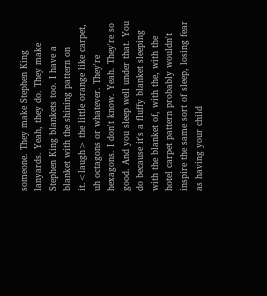someone. They make Stephen King lanyards. Yeah, they do. They make Stephen King blankets too. I have a blanket with the shining pattern on it.<laugh> the little orange like carpet, uh octagons or whatever. They're hexagons. I don't know. Yeah. They're so good. And you sleep well under that. You do because it's a fluffy blanket sleeping with the blanket of, with the, with the hotel carpet pattern probably wouldn't inspire the same sort of sleep, losing fear as having your child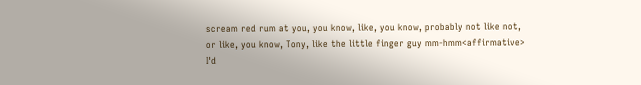scream red rum at you, you know, like, you know, probably not like not, or like, you know, Tony, like the little finger guy mm-hmm<affirmative> I'd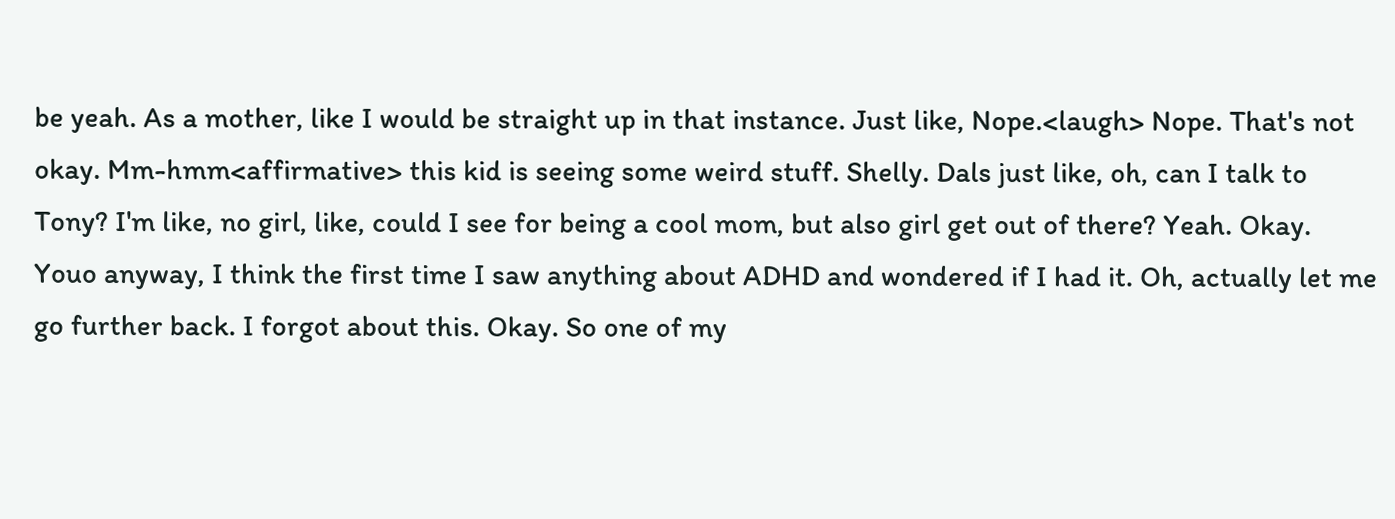be yeah. As a mother, like I would be straight up in that instance. Just like, Nope.<laugh> Nope. That's not okay. Mm-hmm<affirmative> this kid is seeing some weird stuff. Shelly. Dals just like, oh, can I talk to Tony? I'm like, no girl, like, could I see for being a cool mom, but also girl get out of there? Yeah. Okay. Youo anyway, I think the first time I saw anything about ADHD and wondered if I had it. Oh, actually let me go further back. I forgot about this. Okay. So one of my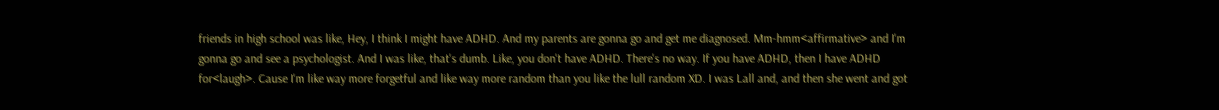friends in high school was like, Hey, I think I might have ADHD. And my parents are gonna go and get me diagnosed. Mm-hmm<affirmative> and I'm gonna go and see a psychologist. And I was like, that's dumb. Like, you don't have ADHD. There's no way. If you have ADHD, then I have ADHD for<laugh>. Cause I'm like way more forgetful and like way more random than you like the lull random XD. I was Lall and, and then she went and got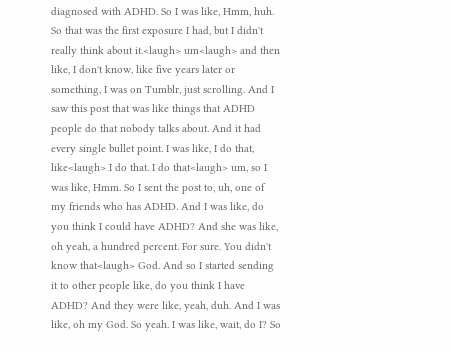diagnosed with ADHD. So I was like, Hmm, huh. So that was the first exposure I had, but I didn't really think about it.<laugh> um<laugh> and then like, I don't know, like five years later or something, I was on Tumblr, just scrolling. And I saw this post that was like things that ADHD people do that nobody talks about. And it had every single bullet point. I was like, I do that, like<laugh> I do that. I do that<laugh> um, so I was like, Hmm. So I sent the post to, uh, one of my friends who has ADHD. And I was like, do you think I could have ADHD? And she was like, oh yeah, a hundred percent. For sure. You didn't know that<laugh> God. And so I started sending it to other people like, do you think I have ADHD? And they were like, yeah, duh. And I was like, oh my God. So yeah. I was like, wait, do I? So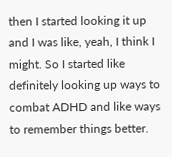then I started looking it up and I was like, yeah, I think I might. So I started like definitely looking up ways to combat ADHD and like ways to remember things better.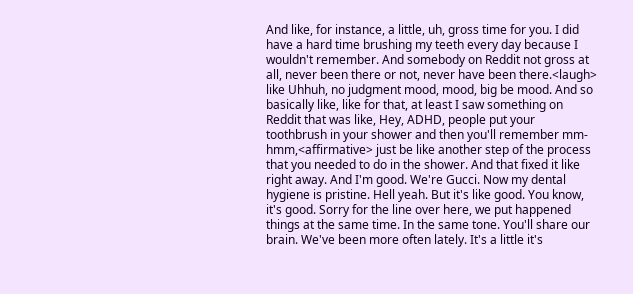And like, for instance, a little, uh, gross time for you. I did have a hard time brushing my teeth every day because I wouldn't remember. And somebody on Reddit not gross at all, never been there or not, never have been there.<laugh> like Uhhuh, no judgment mood, mood, big be mood. And so basically like, like for that, at least I saw something on Reddit that was like, Hey, ADHD, people put your toothbrush in your shower and then you'll remember mm-hmm,<affirmative> just be like another step of the process that you needed to do in the shower. And that fixed it like right away. And I'm good. We're Gucci. Now my dental hygiene is pristine. Hell yeah. But it's like good. You know, it's good. Sorry for the line over here, we put happened things at the same time. In the same tone. You'll share our brain. We've been more often lately. It's a little it's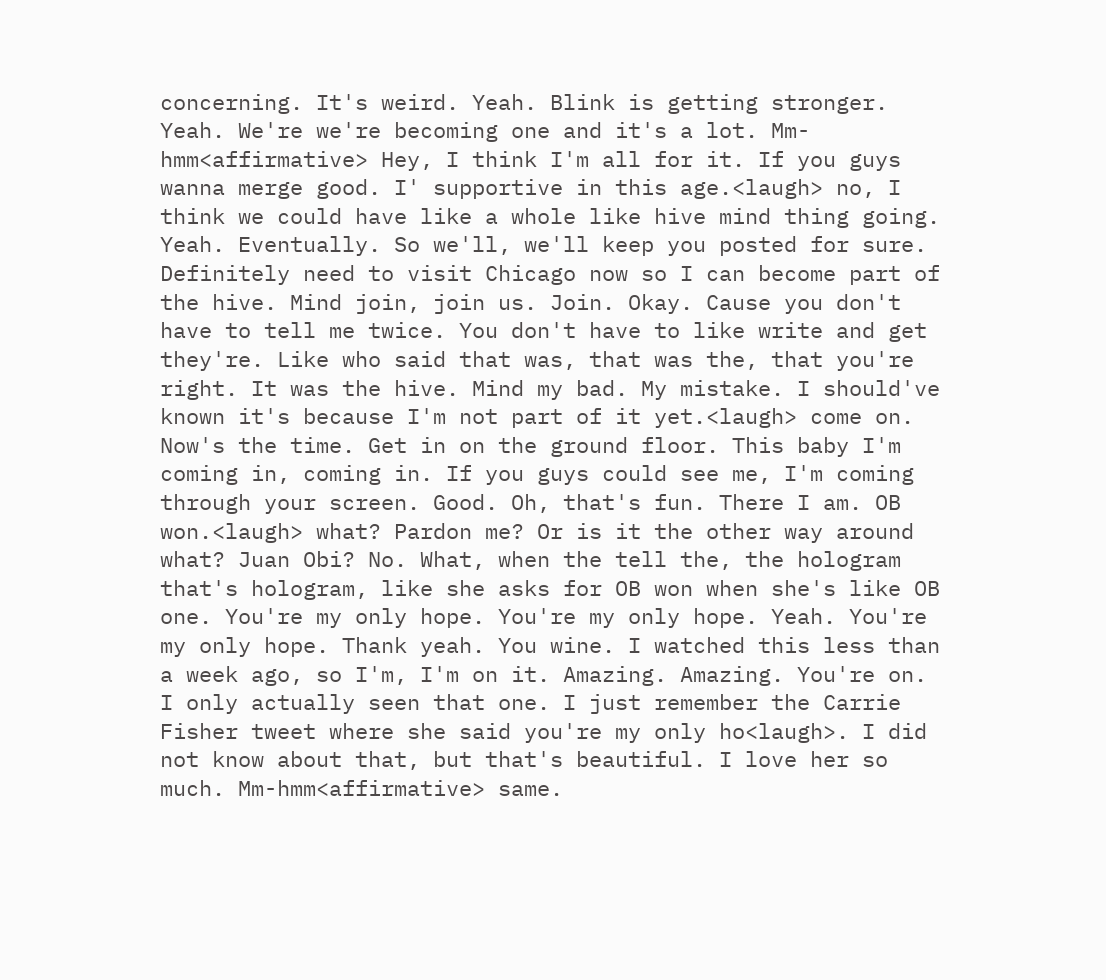concerning. It's weird. Yeah. Blink is getting stronger. Yeah. We're we're becoming one and it's a lot. Mm-hmm<affirmative> Hey, I think I'm all for it. If you guys wanna merge good. I' supportive in this age.<laugh> no, I think we could have like a whole like hive mind thing going. Yeah. Eventually. So we'll, we'll keep you posted for sure. Definitely need to visit Chicago now so I can become part of the hive. Mind join, join us. Join. Okay. Cause you don't have to tell me twice. You don't have to like write and get they're. Like who said that was, that was the, that you're right. It was the hive. Mind my bad. My mistake. I should've known it's because I'm not part of it yet.<laugh> come on. Now's the time. Get in on the ground floor. This baby I'm coming in, coming in. If you guys could see me, I'm coming through your screen. Good. Oh, that's fun. There I am. OB won.<laugh> what? Pardon me? Or is it the other way around what? Juan Obi? No. What, when the tell the, the hologram that's hologram, like she asks for OB won when she's like OB one. You're my only hope. You're my only hope. Yeah. You're my only hope. Thank yeah. You wine. I watched this less than a week ago, so I'm, I'm on it. Amazing. Amazing. You're on. I only actually seen that one. I just remember the Carrie Fisher tweet where she said you're my only ho<laugh>. I did not know about that, but that's beautiful. I love her so much. Mm-hmm<affirmative> same.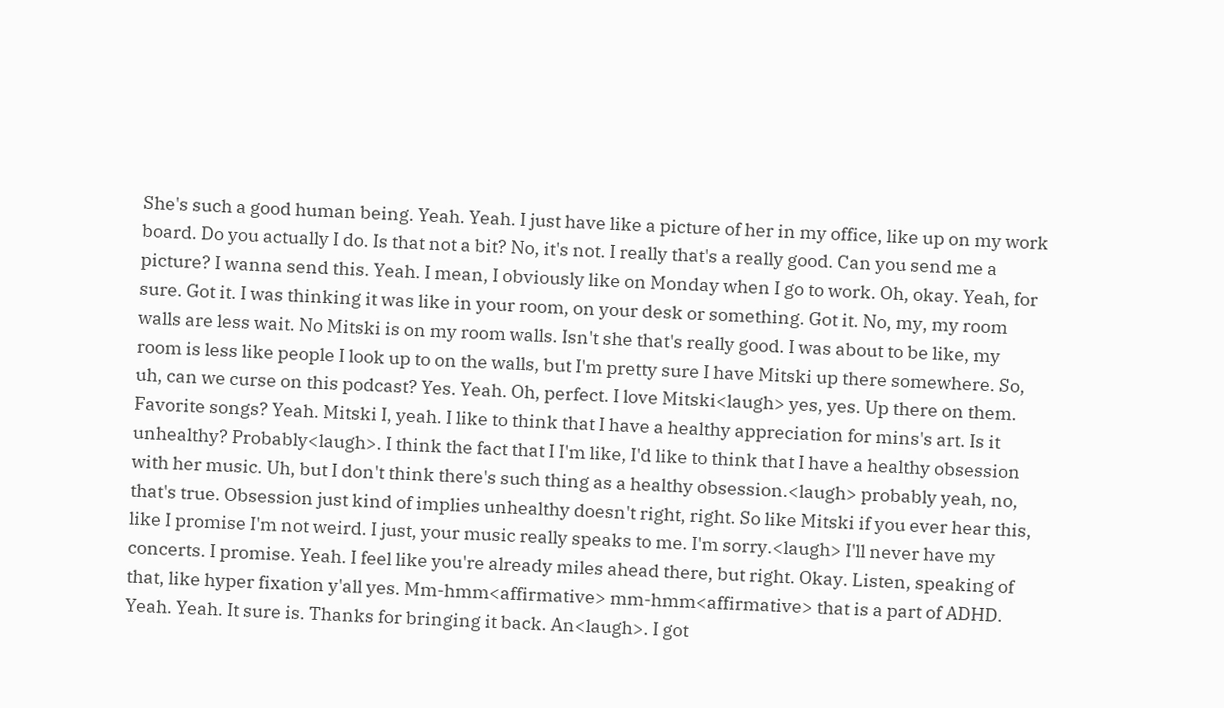She's such a good human being. Yeah. Yeah. I just have like a picture of her in my office, like up on my work board. Do you actually I do. Is that not a bit? No, it's not. I really that's a really good. Can you send me a picture? I wanna send this. Yeah. I mean, I obviously like on Monday when I go to work. Oh, okay. Yeah, for sure. Got it. I was thinking it was like in your room, on your desk or something. Got it. No, my, my room walls are less wait. No Mitski is on my room walls. Isn't she that's really good. I was about to be like, my room is less like people I look up to on the walls, but I'm pretty sure I have Mitski up there somewhere. So, uh, can we curse on this podcast? Yes. Yeah. Oh, perfect. I love Mitski<laugh> yes, yes. Up there on them. Favorite songs? Yeah. Mitski I, yeah. I like to think that I have a healthy appreciation for mins's art. Is it unhealthy? Probably<laugh>. I think the fact that I I'm like, I'd like to think that I have a healthy obsession with her music. Uh, but I don't think there's such thing as a healthy obsession.<laugh> probably yeah, no, that's true. Obsession just kind of implies unhealthy doesn't right, right. So like Mitski if you ever hear this, like I promise I'm not weird. I just, your music really speaks to me. I'm sorry.<laugh> I'll never have my concerts. I promise. Yeah. I feel like you're already miles ahead there, but right. Okay. Listen, speaking of that, like hyper fixation y'all yes. Mm-hmm<affirmative> mm-hmm<affirmative> that is a part of ADHD. Yeah. Yeah. It sure is. Thanks for bringing it back. An<laugh>. I got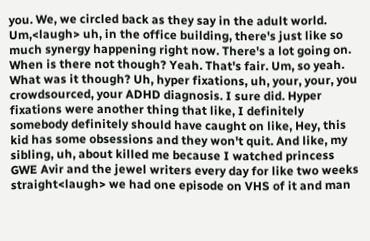you. We, we circled back as they say in the adult world. Um,<laugh> uh, in the office building, there's just like so much synergy happening right now. There's a lot going on. When is there not though? Yeah. That's fair. Um, so yeah. What was it though? Uh, hyper fixations, uh, your, your, you crowdsourced, your ADHD diagnosis. I sure did. Hyper fixations were another thing that like, I definitely somebody definitely should have caught on like, Hey, this kid has some obsessions and they won't quit. And like, my sibling, uh, about killed me because I watched princess GWE Avir and the jewel writers every day for like two weeks straight<laugh> we had one episode on VHS of it and man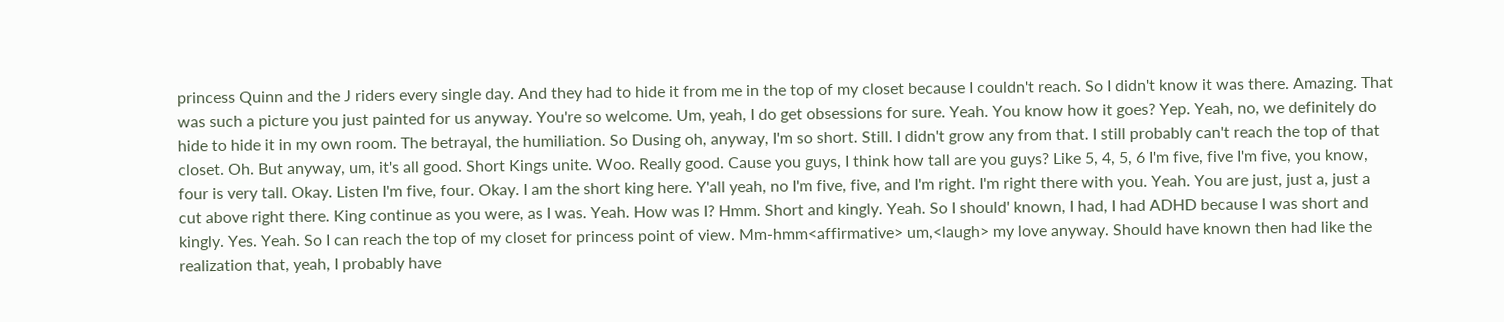princess Quinn and the J riders every single day. And they had to hide it from me in the top of my closet because I couldn't reach. So I didn't know it was there. Amazing. That was such a picture you just painted for us anyway. You're so welcome. Um, yeah, I do get obsessions for sure. Yeah. You know how it goes? Yep. Yeah, no, we definitely do hide to hide it in my own room. The betrayal, the humiliation. So Dusing oh, anyway, I'm so short. Still. I didn't grow any from that. I still probably can't reach the top of that closet. Oh. But anyway, um, it's all good. Short Kings unite. Woo. Really good. Cause you guys, I think how tall are you guys? Like 5, 4, 5, 6 I'm five, five I'm five, you know, four is very tall. Okay. Listen I'm five, four. Okay. I am the short king here. Y'all yeah, no I'm five, five, and I'm right. I'm right there with you. Yeah. You are just, just a, just a cut above right there. King continue as you were, as I was. Yeah. How was I? Hmm. Short and kingly. Yeah. So I should' known, I had, I had ADHD because I was short and kingly. Yes. Yeah. So I can reach the top of my closet for princess point of view. Mm-hmm<affirmative> um,<laugh> my love anyway. Should have known then had like the realization that, yeah, I probably have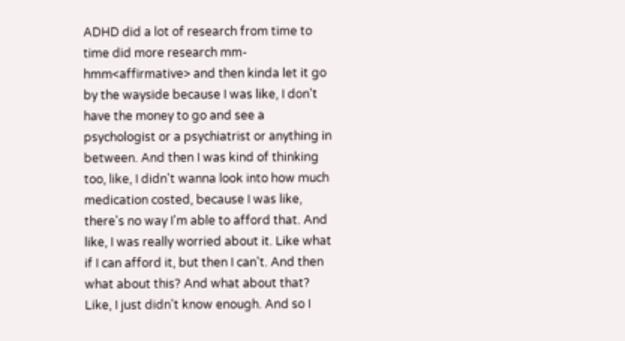ADHD did a lot of research from time to time did more research mm-hmm<affirmative> and then kinda let it go by the wayside because I was like, I don't have the money to go and see a psychologist or a psychiatrist or anything in between. And then I was kind of thinking too, like, I didn't wanna look into how much medication costed, because I was like, there's no way I'm able to afford that. And like, I was really worried about it. Like what if I can afford it, but then I can't. And then what about this? And what about that? Like, I just didn't know enough. And so I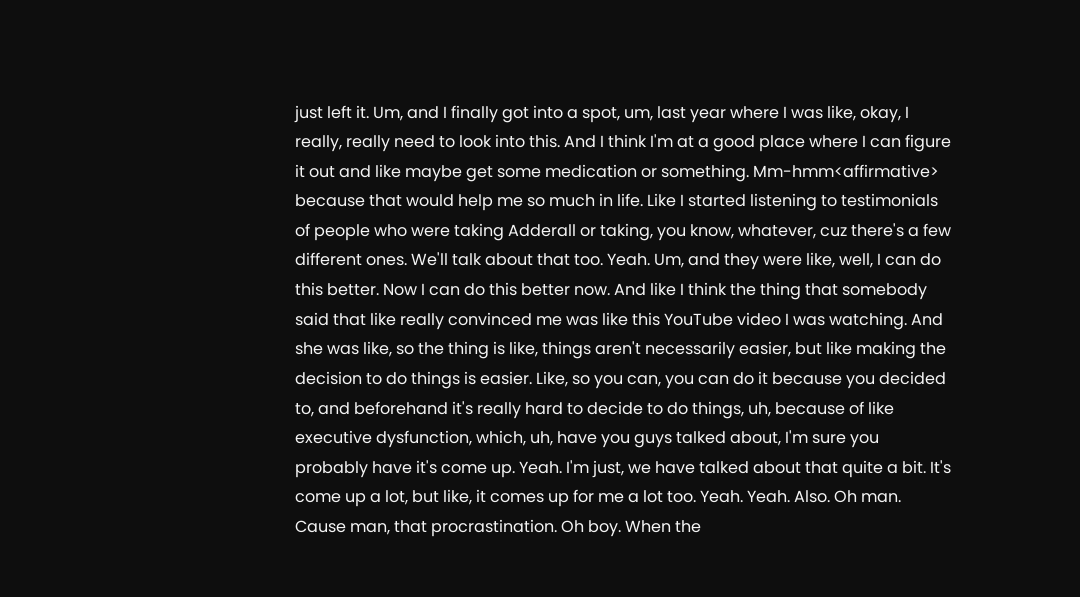just left it. Um, and I finally got into a spot, um, last year where I was like, okay, I really, really need to look into this. And I think I'm at a good place where I can figure it out and like maybe get some medication or something. Mm-hmm<affirmative> because that would help me so much in life. Like I started listening to testimonials of people who were taking Adderall or taking, you know, whatever, cuz there's a few different ones. We'll talk about that too. Yeah. Um, and they were like, well, I can do this better. Now I can do this better now. And like I think the thing that somebody said that like really convinced me was like this YouTube video I was watching. And she was like, so the thing is like, things aren't necessarily easier, but like making the decision to do things is easier. Like, so you can, you can do it because you decided to, and beforehand it's really hard to decide to do things, uh, because of like executive dysfunction, which, uh, have you guys talked about, I'm sure you probably have it's come up. Yeah. I'm just, we have talked about that quite a bit. It's come up a lot, but like, it comes up for me a lot too. Yeah. Yeah. Also. Oh man. Cause man, that procrastination. Oh boy. When the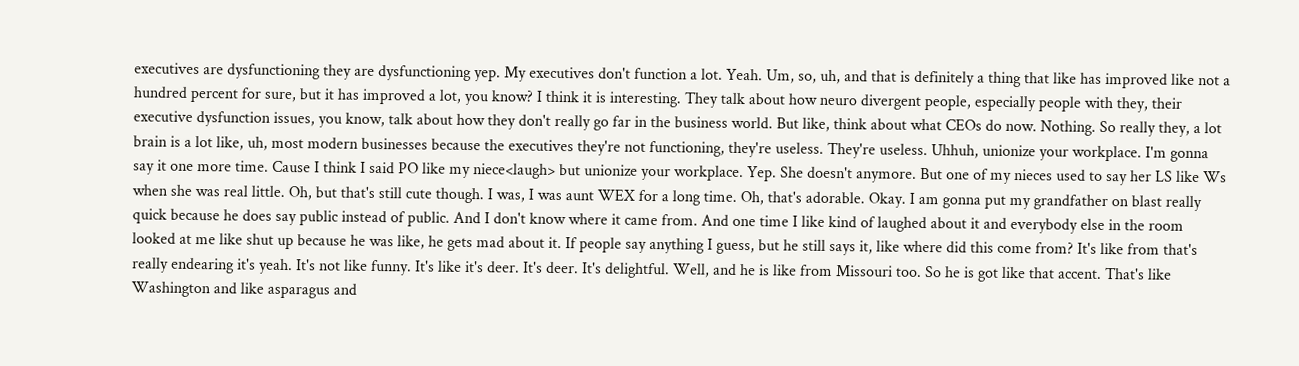executives are dysfunctioning they are dysfunctioning yep. My executives don't function a lot. Yeah. Um, so, uh, and that is definitely a thing that like has improved like not a hundred percent for sure, but it has improved a lot, you know? I think it is interesting. They talk about how neuro divergent people, especially people with they, their executive dysfunction issues, you know, talk about how they don't really go far in the business world. But like, think about what CEOs do now. Nothing. So really they, a lot brain is a lot like, uh, most modern businesses because the executives they're not functioning, they're useless. They're useless. Uhhuh, unionize your workplace. I'm gonna say it one more time. Cause I think I said PO like my niece<laugh> but unionize your workplace. Yep. She doesn't anymore. But one of my nieces used to say her LS like Ws when she was real little. Oh, but that's still cute though. I was, I was aunt WEX for a long time. Oh, that's adorable. Okay. I am gonna put my grandfather on blast really quick because he does say public instead of public. And I don't know where it came from. And one time I like kind of laughed about it and everybody else in the room looked at me like shut up because he was like, he gets mad about it. If people say anything I guess, but he still says it, like where did this come from? It's like from that's really endearing it's yeah. It's not like funny. It's like it's deer. It's deer. It's delightful. Well, and he is like from Missouri too. So he is got like that accent. That's like Washington and like asparagus and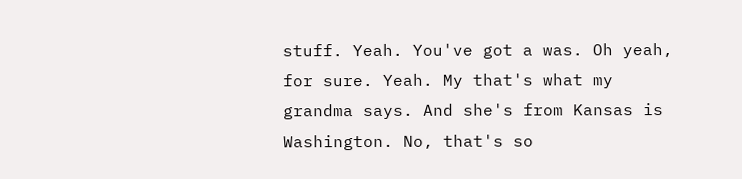stuff. Yeah. You've got a was. Oh yeah, for sure. Yeah. My that's what my grandma says. And she's from Kansas is Washington. No, that's so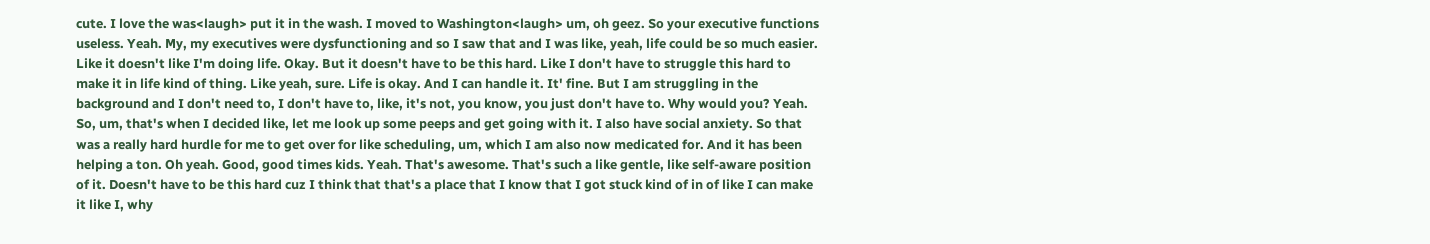cute. I love the was<laugh> put it in the wash. I moved to Washington<laugh> um, oh geez. So your executive functions useless. Yeah. My, my executives were dysfunctioning and so I saw that and I was like, yeah, life could be so much easier. Like it doesn't like I'm doing life. Okay. But it doesn't have to be this hard. Like I don't have to struggle this hard to make it in life kind of thing. Like yeah, sure. Life is okay. And I can handle it. It' fine. But I am struggling in the background and I don't need to, I don't have to, like, it's not, you know, you just don't have to. Why would you? Yeah. So, um, that's when I decided like, let me look up some peeps and get going with it. I also have social anxiety. So that was a really hard hurdle for me to get over for like scheduling, um, which I am also now medicated for. And it has been helping a ton. Oh yeah. Good, good times kids. Yeah. That's awesome. That's such a like gentle, like self-aware position of it. Doesn't have to be this hard cuz I think that that's a place that I know that I got stuck kind of in of like I can make it like I, why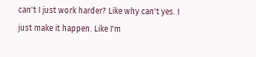can't I just work harder? Like why can't yes. I just make it happen. Like I'm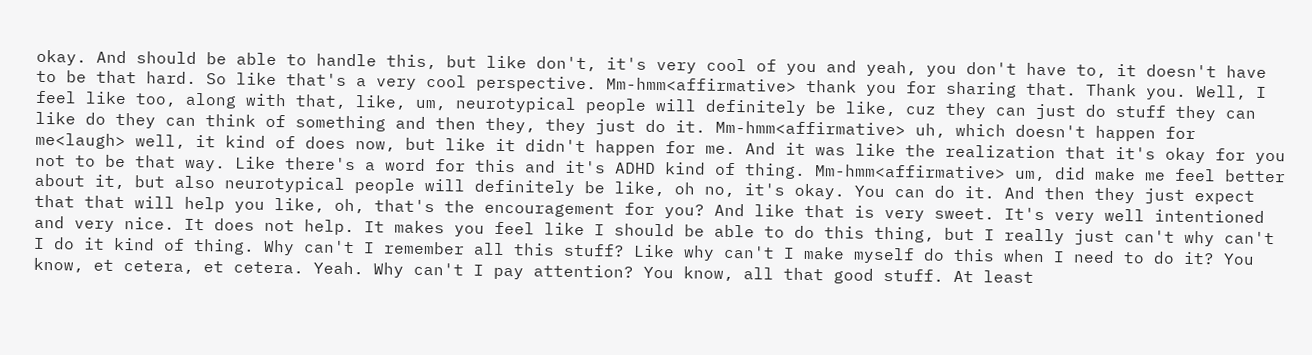okay. And should be able to handle this, but like don't, it's very cool of you and yeah, you don't have to, it doesn't have to be that hard. So like that's a very cool perspective. Mm-hmm<affirmative> thank you for sharing that. Thank you. Well, I feel like too, along with that, like, um, neurotypical people will definitely be like, cuz they can just do stuff they can like do they can think of something and then they, they just do it. Mm-hmm<affirmative> uh, which doesn't happen for me<laugh> well, it kind of does now, but like it didn't happen for me. And it was like the realization that it's okay for you not to be that way. Like there's a word for this and it's ADHD kind of thing. Mm-hmm<affirmative> um, did make me feel better about it, but also neurotypical people will definitely be like, oh no, it's okay. You can do it. And then they just expect that that will help you like, oh, that's the encouragement for you? And like that is very sweet. It's very well intentioned and very nice. It does not help. It makes you feel like I should be able to do this thing, but I really just can't why can't I do it kind of thing. Why can't I remember all this stuff? Like why can't I make myself do this when I need to do it? You know, et cetera, et cetera. Yeah. Why can't I pay attention? You know, all that good stuff. At least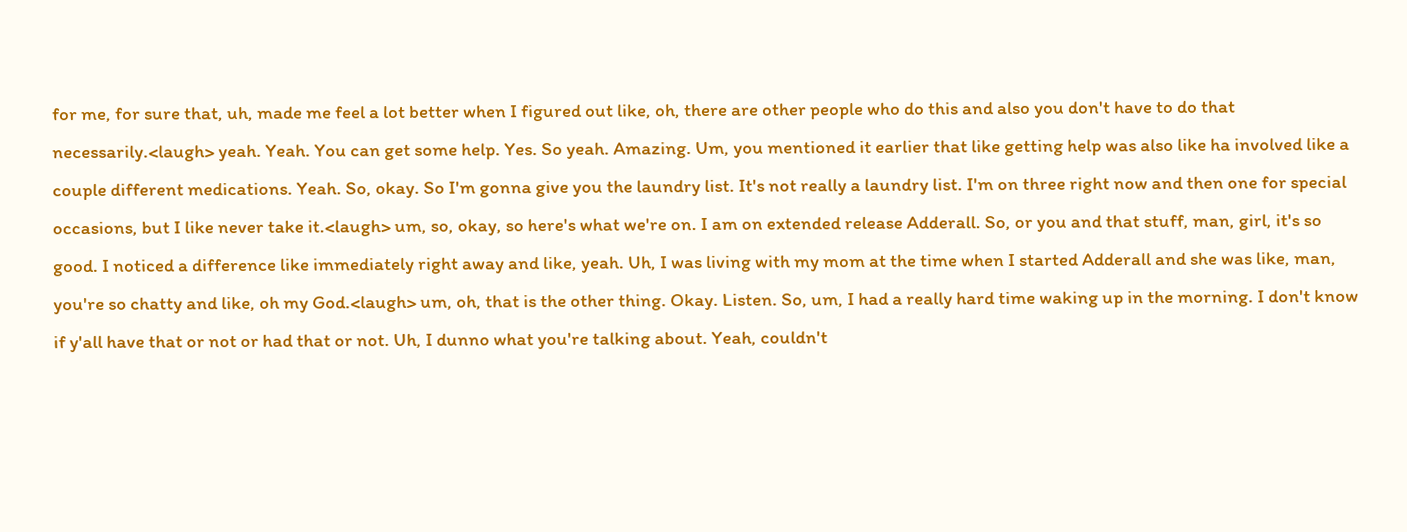for me, for sure that, uh, made me feel a lot better when I figured out like, oh, there are other people who do this and also you don't have to do that necessarily.<laugh> yeah. Yeah. You can get some help. Yes. So yeah. Amazing. Um, you mentioned it earlier that like getting help was also like ha involved like a couple different medications. Yeah. So, okay. So I'm gonna give you the laundry list. It's not really a laundry list. I'm on three right now and then one for special occasions, but I like never take it.<laugh> um, so, okay, so here's what we're on. I am on extended release Adderall. So, or you and that stuff, man, girl, it's so good. I noticed a difference like immediately right away and like, yeah. Uh, I was living with my mom at the time when I started Adderall and she was like, man, you're so chatty and like, oh my God.<laugh> um, oh, that is the other thing. Okay. Listen. So, um, I had a really hard time waking up in the morning. I don't know if y'all have that or not or had that or not. Uh, I dunno what you're talking about. Yeah, couldn't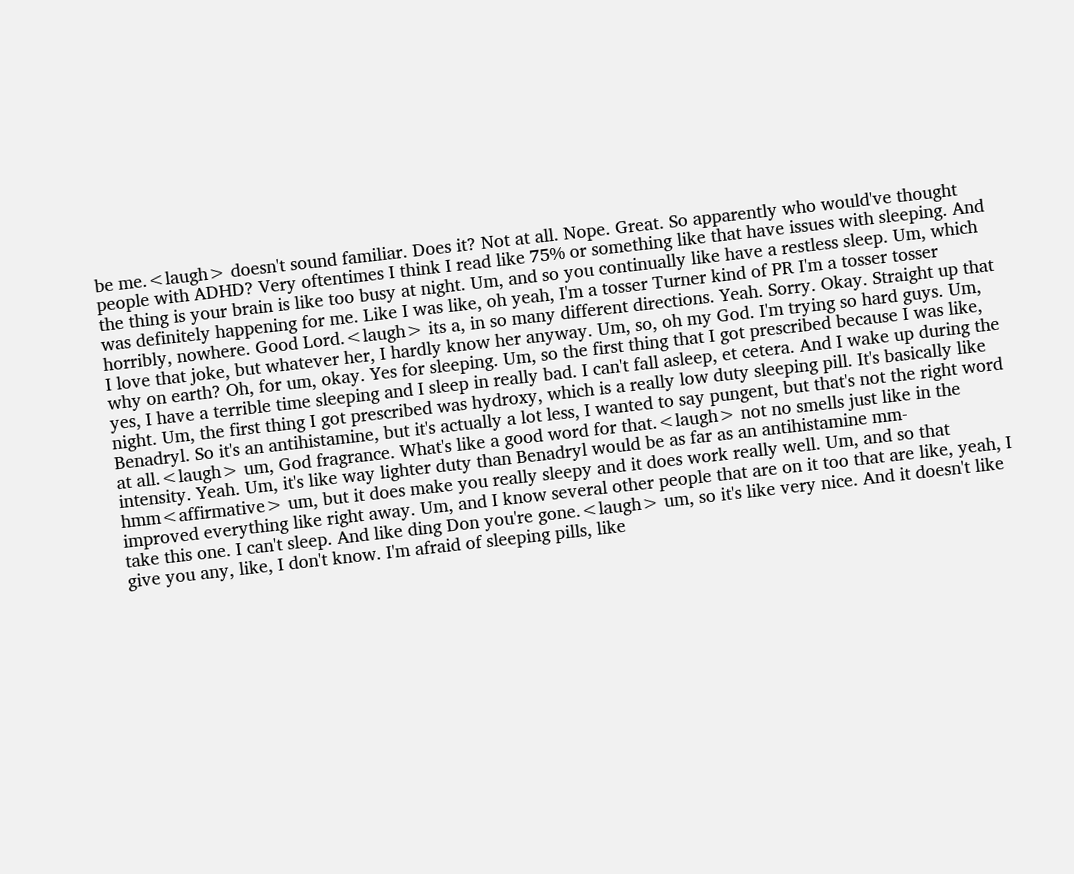be me.<laugh> doesn't sound familiar. Does it? Not at all. Nope. Great. So apparently who would've thought people with ADHD? Very oftentimes I think I read like 75% or something like that have issues with sleeping. And the thing is your brain is like too busy at night. Um, and so you continually like have a restless sleep. Um, which was definitely happening for me. Like I was like, oh yeah, I'm a tosser Turner kind of PR I'm a tosser tosser horribly, nowhere. Good Lord.<laugh> its a, in so many different directions. Yeah. Sorry. Okay. Straight up that I love that joke, but whatever her, I hardly know her anyway. Um, so, oh my God. I'm trying so hard guys. Um, why on earth? Oh, for um, okay. Yes for sleeping. Um, so the first thing that I got prescribed because I was like, yes, I have a terrible time sleeping and I sleep in really bad. I can't fall asleep, et cetera. And I wake up during the night. Um, the first thing I got prescribed was hydroxy, which is a really low duty sleeping pill. It's basically like Benadryl. So it's an antihistamine, but it's actually a lot less, I wanted to say pungent, but that's not the right word at all.<laugh> um, God fragrance. What's like a good word for that.<laugh> not no smells just like in the intensity. Yeah. Um, it's like way lighter duty than Benadryl would be as far as an antihistamine mm-hmm<affirmative> um, but it does make you really sleepy and it does work really well. Um, and so that improved everything like right away. Um, and I know several other people that are on it too that are like, yeah, I take this one. I can't sleep. And like ding Don you're gone.<laugh> um, so it's like very nice. And it doesn't like give you any, like, I don't know. I'm afraid of sleeping pills, like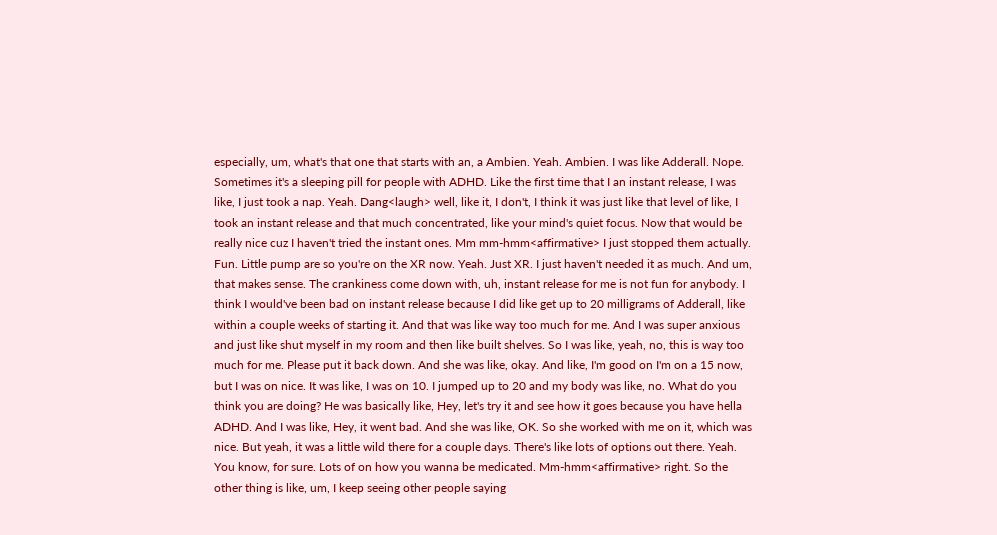especially, um, what's that one that starts with an, a Ambien. Yeah. Ambien. I was like Adderall. Nope. Sometimes it's a sleeping pill for people with ADHD. Like the first time that I an instant release, I was like, I just took a nap. Yeah. Dang<laugh> well, like it, I don't, I think it was just like that level of like, I took an instant release and that much concentrated, like your mind's quiet focus. Now that would be really nice cuz I haven't tried the instant ones. Mm mm-hmm<affirmative> I just stopped them actually. Fun. Little pump are so you're on the XR now. Yeah. Just XR. I just haven't needed it as much. And um, that makes sense. The crankiness come down with, uh, instant release for me is not fun for anybody. I think I would've been bad on instant release because I did like get up to 20 milligrams of Adderall, like within a couple weeks of starting it. And that was like way too much for me. And I was super anxious and just like shut myself in my room and then like built shelves. So I was like, yeah, no, this is way too much for me. Please put it back down. And she was like, okay. And like, I'm good on I'm on a 15 now, but I was on nice. It was like, I was on 10. I jumped up to 20 and my body was like, no. What do you think you are doing? He was basically like, Hey, let's try it and see how it goes because you have hella ADHD. And I was like, Hey, it went bad. And she was like, OK. So she worked with me on it, which was nice. But yeah, it was a little wild there for a couple days. There's like lots of options out there. Yeah. You know, for sure. Lots of on how you wanna be medicated. Mm-hmm<affirmative> right. So the other thing is like, um, I keep seeing other people saying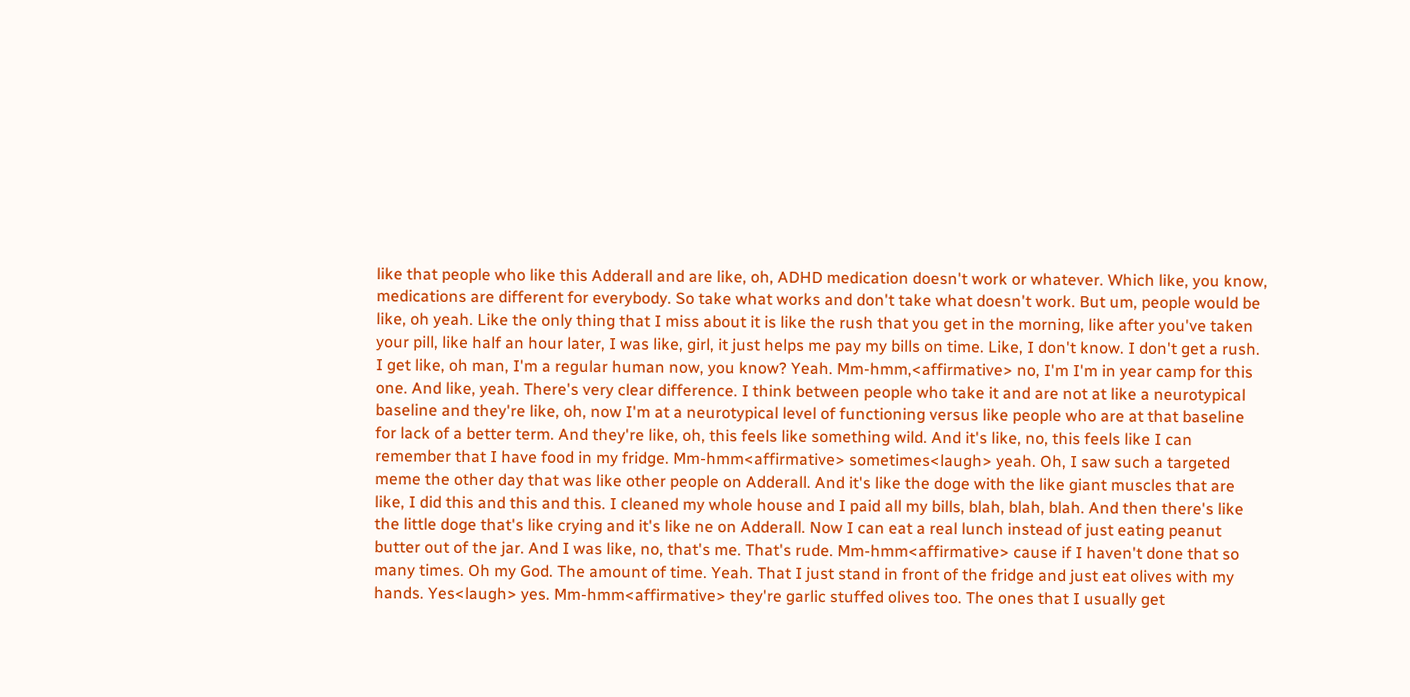like that people who like this Adderall and are like, oh, ADHD medication doesn't work or whatever. Which like, you know, medications are different for everybody. So take what works and don't take what doesn't work. But um, people would be like, oh yeah. Like the only thing that I miss about it is like the rush that you get in the morning, like after you've taken your pill, like half an hour later, I was like, girl, it just helps me pay my bills on time. Like, I don't know. I don't get a rush. I get like, oh man, I'm a regular human now, you know? Yeah. Mm-hmm,<affirmative> no, I'm I'm in year camp for this one. And like, yeah. There's very clear difference. I think between people who take it and are not at like a neurotypical baseline and they're like, oh, now I'm at a neurotypical level of functioning versus like people who are at that baseline for lack of a better term. And they're like, oh, this feels like something wild. And it's like, no, this feels like I can remember that I have food in my fridge. Mm-hmm<affirmative> sometimes<laugh> yeah. Oh, I saw such a targeted meme the other day that was like other people on Adderall. And it's like the doge with the like giant muscles that are like, I did this and this and this. I cleaned my whole house and I paid all my bills, blah, blah, blah. And then there's like the little doge that's like crying and it's like ne on Adderall. Now I can eat a real lunch instead of just eating peanut butter out of the jar. And I was like, no, that's me. That's rude. Mm-hmm<affirmative> cause if I haven't done that so many times. Oh my God. The amount of time. Yeah. That I just stand in front of the fridge and just eat olives with my hands. Yes<laugh> yes. Mm-hmm<affirmative> they're garlic stuffed olives too. The ones that I usually get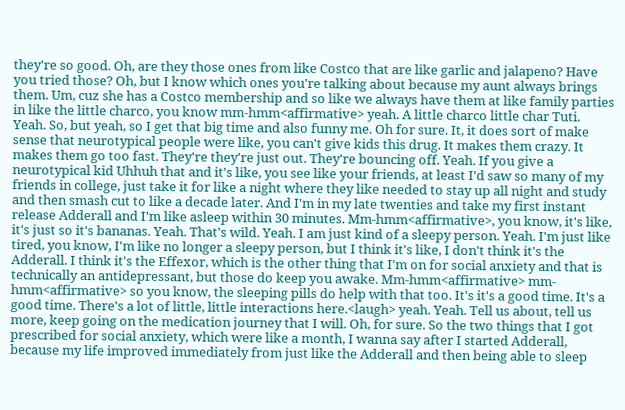they're so good. Oh, are they those ones from like Costco that are like garlic and jalapeno? Have you tried those? Oh, but I know which ones you're talking about because my aunt always brings them. Um, cuz she has a Costco membership and so like we always have them at like family parties in like the little charco, you know mm-hmm<affirmative> yeah. A little charco little char Tuti. Yeah. So, but yeah, so I get that big time and also funny me. Oh for sure. It, it does sort of make sense that neurotypical people were like, you can't give kids this drug. It makes them crazy. It makes them go too fast. They're they're just out. They're bouncing off. Yeah. If you give a neurotypical kid Uhhuh that and it's like, you see like your friends, at least I'd saw so many of my friends in college, just take it for like a night where they like needed to stay up all night and study and then smash cut to like a decade later. And I'm in my late twenties and take my first instant release Adderall and I'm like asleep within 30 minutes. Mm-hmm<affirmative>, you know, it's like, it's just so it's bananas. Yeah. That's wild. Yeah. I am just kind of a sleepy person. Yeah. I'm just like tired, you know, I'm like no longer a sleepy person, but I think it's like, I don't think it's the Adderall. I think it's the Effexor, which is the other thing that I'm on for social anxiety and that is technically an antidepressant, but those do keep you awake. Mm-hmm<affirmative> mm-hmm<affirmative> so you know, the sleeping pills do help with that too. It's it's a good time. It's a good time. There's a lot of little, little interactions here.<laugh> yeah. Yeah. Tell us about, tell us more, keep going on the medication journey that I will. Oh, for sure. So the two things that I got prescribed for social anxiety, which were like a month, I wanna say after I started Adderall, because my life improved immediately from just like the Adderall and then being able to sleep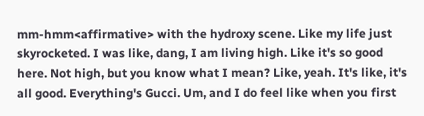mm-hmm<affirmative> with the hydroxy scene. Like my life just skyrocketed. I was like, dang, I am living high. Like it's so good here. Not high, but you know what I mean? Like, yeah. It's like, it's all good. Everything's Gucci. Um, and I do feel like when you first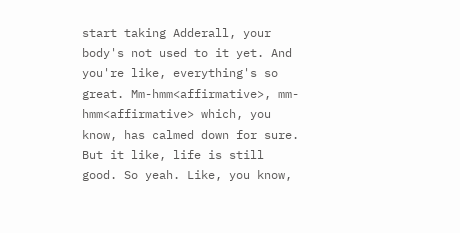start taking Adderall, your body's not used to it yet. And you're like, everything's so great. Mm-hmm<affirmative>, mm-hmm<affirmative> which, you know, has calmed down for sure. But it like, life is still good. So yeah. Like, you know,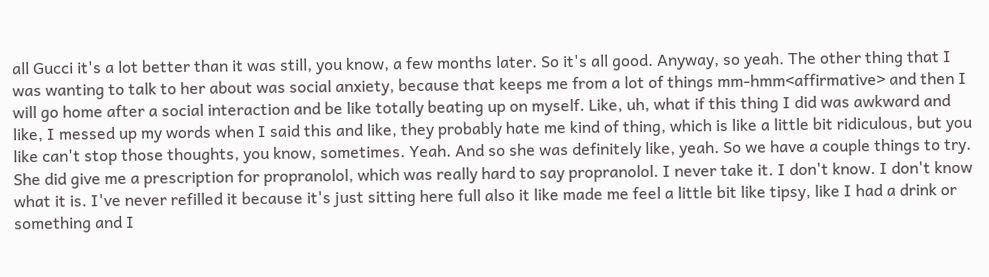all Gucci it's a lot better than it was still, you know, a few months later. So it's all good. Anyway, so yeah. The other thing that I was wanting to talk to her about was social anxiety, because that keeps me from a lot of things mm-hmm<affirmative> and then I will go home after a social interaction and be like totally beating up on myself. Like, uh, what if this thing I did was awkward and like, I messed up my words when I said this and like, they probably hate me kind of thing, which is like a little bit ridiculous, but you like can't stop those thoughts, you know, sometimes. Yeah. And so she was definitely like, yeah. So we have a couple things to try. She did give me a prescription for propranolol, which was really hard to say propranolol. I never take it. I don't know. I don't know what it is. I've never refilled it because it's just sitting here full also it like made me feel a little bit like tipsy, like I had a drink or something and I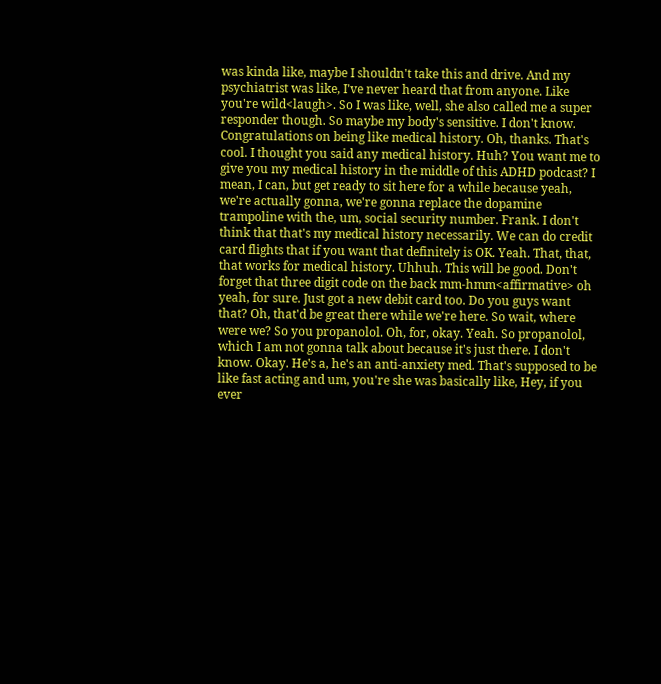was kinda like, maybe I shouldn't take this and drive. And my psychiatrist was like, I've never heard that from anyone. Like you're wild<laugh>. So I was like, well, she also called me a super responder though. So maybe my body's sensitive. I don't know. Congratulations on being like medical history. Oh, thanks. That's cool. I thought you said any medical history. Huh? You want me to give you my medical history in the middle of this ADHD podcast? I mean, I can, but get ready to sit here for a while because yeah, we're actually gonna, we're gonna replace the dopamine trampoline with the, um, social security number. Frank. I don't think that that's my medical history necessarily. We can do credit card flights that if you want that definitely is OK. Yeah. That, that, that works for medical history. Uhhuh. This will be good. Don't forget that three digit code on the back mm-hmm<affirmative> oh yeah, for sure. Just got a new debit card too. Do you guys want that? Oh, that'd be great there while we're here. So wait, where were we? So you propanolol. Oh, for, okay. Yeah. So propanolol, which I am not gonna talk about because it's just there. I don't know. Okay. He's a, he's an anti-anxiety med. That's supposed to be like fast acting and um, you're she was basically like, Hey, if you ever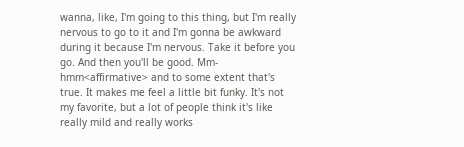wanna, like, I'm going to this thing, but I'm really nervous to go to it and I'm gonna be awkward during it because I'm nervous. Take it before you go. And then you'll be good. Mm-hmm<affirmative> and to some extent that's true. It makes me feel a little bit funky. It's not my favorite, but a lot of people think it's like really mild and really works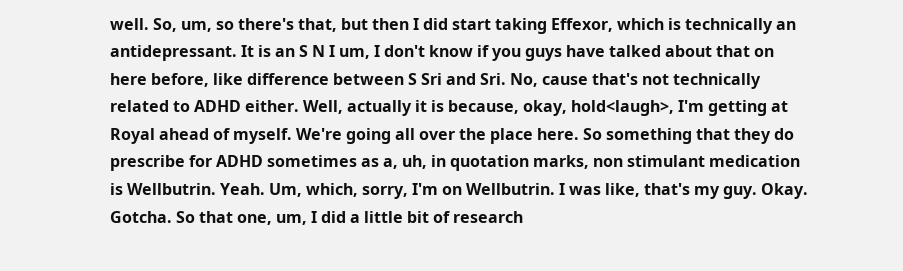well. So, um, so there's that, but then I did start taking Effexor, which is technically an antidepressant. It is an S N I um, I don't know if you guys have talked about that on here before, like difference between S Sri and Sri. No, cause that's not technically related to ADHD either. Well, actually it is because, okay, hold<laugh>, I'm getting at Royal ahead of myself. We're going all over the place here. So something that they do prescribe for ADHD sometimes as a, uh, in quotation marks, non stimulant medication is Wellbutrin. Yeah. Um, which, sorry, I'm on Wellbutrin. I was like, that's my guy. Okay. Gotcha. So that one, um, I did a little bit of research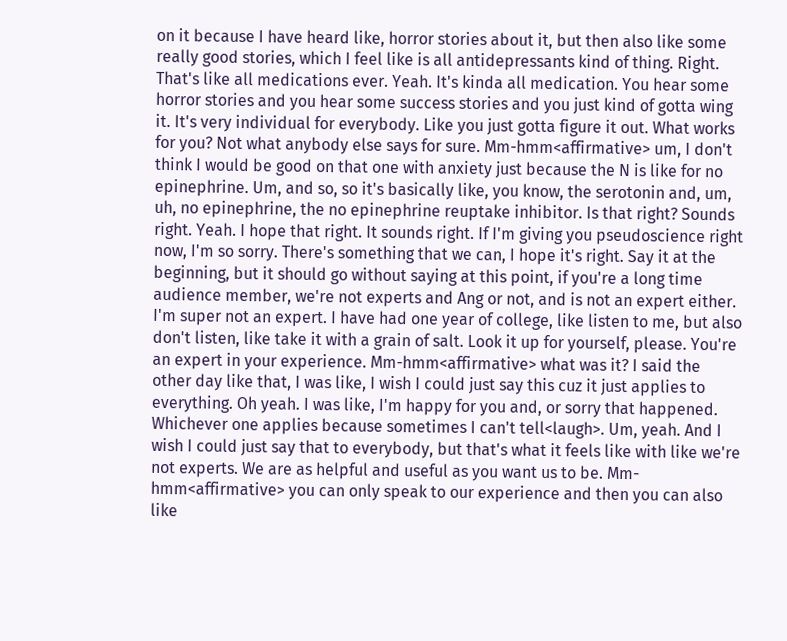on it because I have heard like, horror stories about it, but then also like some really good stories, which I feel like is all antidepressants kind of thing. Right. That's like all medications ever. Yeah. It's kinda all medication. You hear some horror stories and you hear some success stories and you just kind of gotta wing it. It's very individual for everybody. Like you just gotta figure it out. What works for you? Not what anybody else says for sure. Mm-hmm<affirmative> um, I don't think I would be good on that one with anxiety just because the N is like for no epinephrine. Um, and so, so it's basically like, you know, the serotonin and, um, uh, no epinephrine, the no epinephrine reuptake inhibitor. Is that right? Sounds right. Yeah. I hope that right. It sounds right. If I'm giving you pseudoscience right now, I'm so sorry. There's something that we can, I hope it's right. Say it at the beginning, but it should go without saying at this point, if you're a long time audience member, we're not experts and Ang or not, and is not an expert either. I'm super not an expert. I have had one year of college, like listen to me, but also don't listen, like take it with a grain of salt. Look it up for yourself, please. You're an expert in your experience. Mm-hmm<affirmative> what was it? I said the other day like that, I was like, I wish I could just say this cuz it just applies to everything. Oh yeah. I was like, I'm happy for you and, or sorry that happened. Whichever one applies because sometimes I can't tell<laugh>. Um, yeah. And I wish I could just say that to everybody, but that's what it feels like with like we're not experts. We are as helpful and useful as you want us to be. Mm-hmm<affirmative> you can only speak to our experience and then you can also like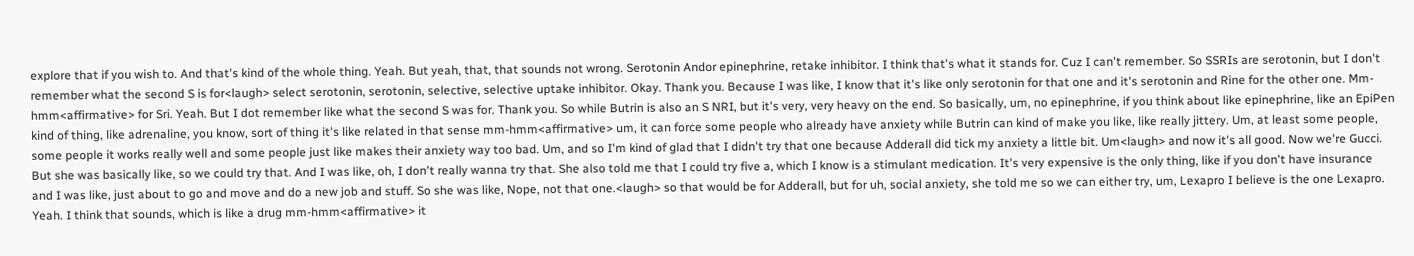explore that if you wish to. And that's kind of the whole thing. Yeah. But yeah, that, that sounds not wrong. Serotonin Andor epinephrine, retake inhibitor. I think that's what it stands for. Cuz I can't remember. So SSRIs are serotonin, but I don't remember what the second S is for<laugh> select serotonin, serotonin, selective, selective uptake inhibitor. Okay. Thank you. Because I was like, I know that it's like only serotonin for that one and it's serotonin and Rine for the other one. Mm-hmm<affirmative> for Sri. Yeah. But I dot remember like what the second S was for. Thank you. So while Butrin is also an S NRI, but it's very, very heavy on the end. So basically, um, no epinephrine, if you think about like epinephrine, like an EpiPen kind of thing, like adrenaline, you know, sort of thing it's like related in that sense mm-hmm<affirmative> um, it can force some people who already have anxiety while Butrin can kind of make you like, like really jittery. Um, at least some people, some people it works really well and some people just like makes their anxiety way too bad. Um, and so I'm kind of glad that I didn't try that one because Adderall did tick my anxiety a little bit. Um<laugh> and now it's all good. Now we're Gucci. But she was basically like, so we could try that. And I was like, oh, I don't really wanna try that. She also told me that I could try five a, which I know is a stimulant medication. It's very expensive is the only thing, like if you don't have insurance and I was like, just about to go and move and do a new job and stuff. So she was like, Nope, not that one.<laugh> so that would be for Adderall, but for uh, social anxiety, she told me so we can either try, um, Lexapro I believe is the one Lexapro. Yeah. I think that sounds, which is like a drug mm-hmm<affirmative> it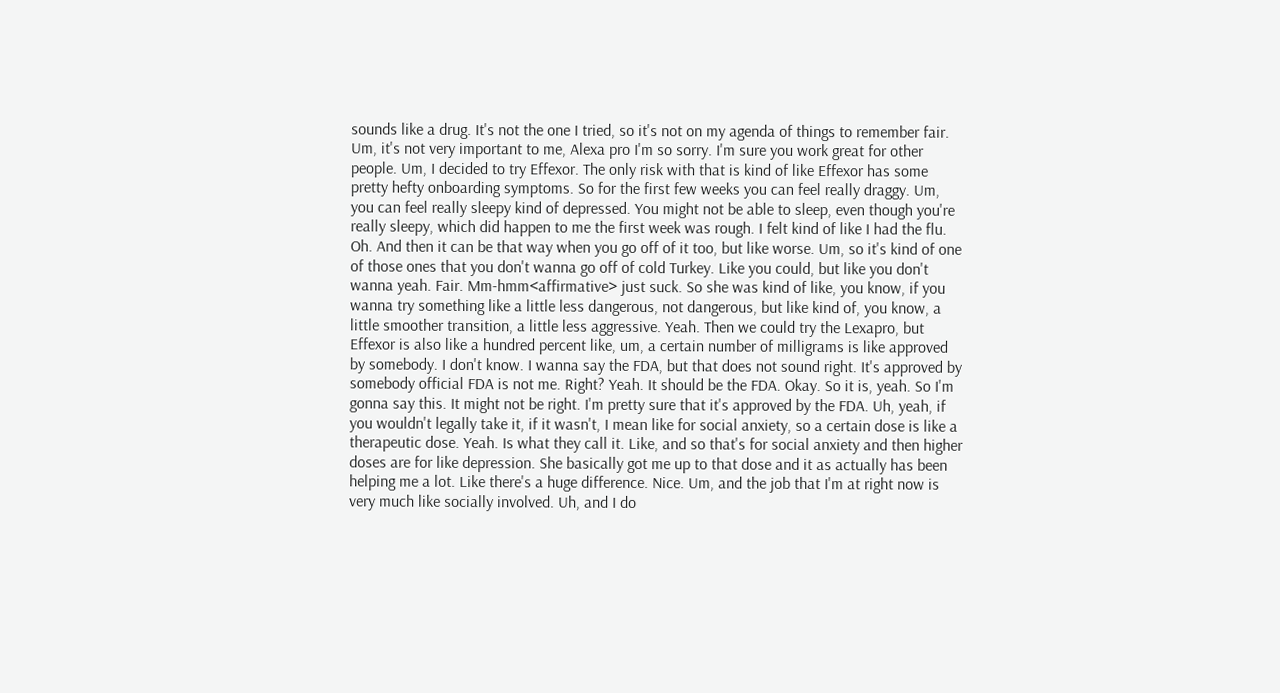sounds like a drug. It's not the one I tried, so it's not on my agenda of things to remember fair. Um, it's not very important to me, Alexa pro I'm so sorry. I'm sure you work great for other people. Um, I decided to try Effexor. The only risk with that is kind of like Effexor has some pretty hefty onboarding symptoms. So for the first few weeks you can feel really draggy. Um, you can feel really sleepy kind of depressed. You might not be able to sleep, even though you're really sleepy, which did happen to me the first week was rough. I felt kind of like I had the flu. Oh. And then it can be that way when you go off of it too, but like worse. Um, so it's kind of one of those ones that you don't wanna go off of cold Turkey. Like you could, but like you don't wanna yeah. Fair. Mm-hmm<affirmative> just suck. So she was kind of like, you know, if you wanna try something like a little less dangerous, not dangerous, but like kind of, you know, a little smoother transition, a little less aggressive. Yeah. Then we could try the Lexapro, but Effexor is also like a hundred percent like, um, a certain number of milligrams is like approved by somebody. I don't know. I wanna say the FDA, but that does not sound right. It's approved by somebody official FDA is not me. Right? Yeah. It should be the FDA. Okay. So it is, yeah. So I'm gonna say this. It might not be right. I'm pretty sure that it's approved by the FDA. Uh, yeah, if you wouldn't legally take it, if it wasn't, I mean like for social anxiety, so a certain dose is like a therapeutic dose. Yeah. Is what they call it. Like, and so that's for social anxiety and then higher doses are for like depression. She basically got me up to that dose and it as actually has been helping me a lot. Like there's a huge difference. Nice. Um, and the job that I'm at right now is very much like socially involved. Uh, and I do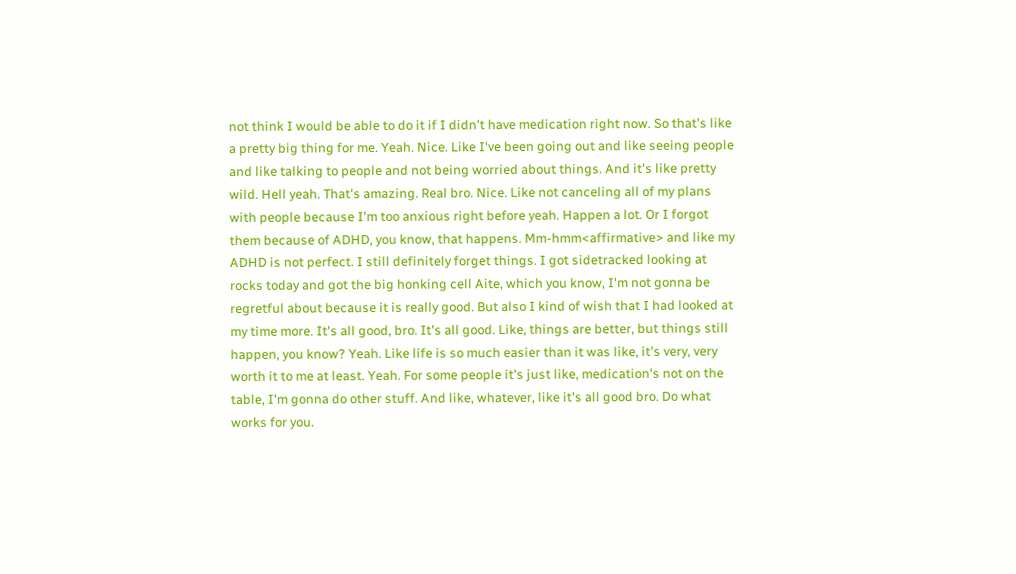not think I would be able to do it if I didn't have medication right now. So that's like a pretty big thing for me. Yeah. Nice. Like I've been going out and like seeing people and like talking to people and not being worried about things. And it's like pretty wild. Hell yeah. That's amazing. Real bro. Nice. Like not canceling all of my plans with people because I'm too anxious right before yeah. Happen a lot. Or I forgot them because of ADHD, you know, that happens. Mm-hmm<affirmative> and like my ADHD is not perfect. I still definitely forget things. I got sidetracked looking at rocks today and got the big honking cell Aite, which you know, I'm not gonna be regretful about because it is really good. But also I kind of wish that I had looked at my time more. It's all good, bro. It's all good. Like, things are better, but things still happen, you know? Yeah. Like life is so much easier than it was like, it's very, very worth it to me at least. Yeah. For some people it's just like, medication's not on the table, I'm gonna do other stuff. And like, whatever, like it's all good bro. Do what works for you.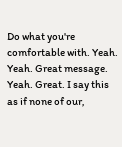Do what you're comfortable with. Yeah. Yeah. Great message. Yeah. Great. I say this as if none of our,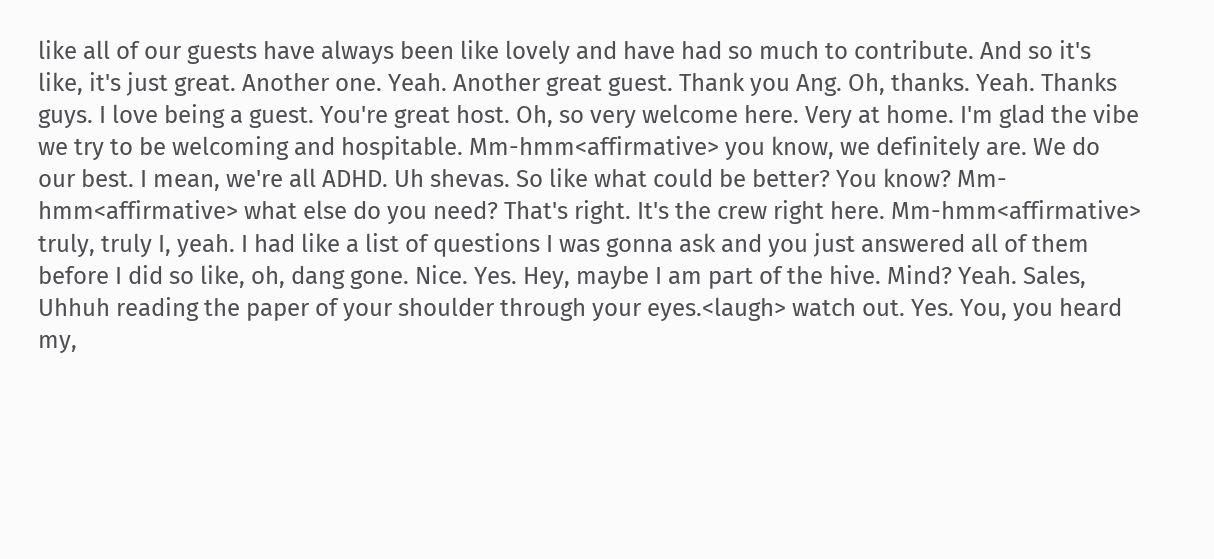like all of our guests have always been like lovely and have had so much to contribute. And so it's like, it's just great. Another one. Yeah. Another great guest. Thank you Ang. Oh, thanks. Yeah. Thanks guys. I love being a guest. You're great host. Oh, so very welcome here. Very at home. I'm glad the vibe we try to be welcoming and hospitable. Mm-hmm<affirmative> you know, we definitely are. We do our best. I mean, we're all ADHD. Uh shevas. So like what could be better? You know? Mm-hmm<affirmative> what else do you need? That's right. It's the crew right here. Mm-hmm<affirmative> truly, truly I, yeah. I had like a list of questions I was gonna ask and you just answered all of them before I did so like, oh, dang gone. Nice. Yes. Hey, maybe I am part of the hive. Mind? Yeah. Sales, Uhhuh reading the paper of your shoulder through your eyes.<laugh> watch out. Yes. You, you heard my,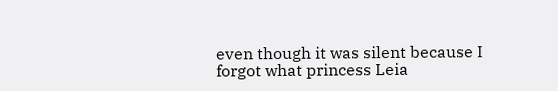even though it was silent because I forgot what princess Leia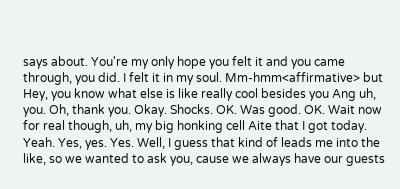says about. You're my only hope you felt it and you came through, you did. I felt it in my soul. Mm-hmm<affirmative> but Hey, you know what else is like really cool besides you Ang uh, you. Oh, thank you. Okay. Shocks. OK. Was good. OK. Wait now for real though, uh, my big honking cell Aite that I got today. Yeah. Yes, yes. Yes. Well, I guess that kind of leads me into the like, so we wanted to ask you, cause we always have our guests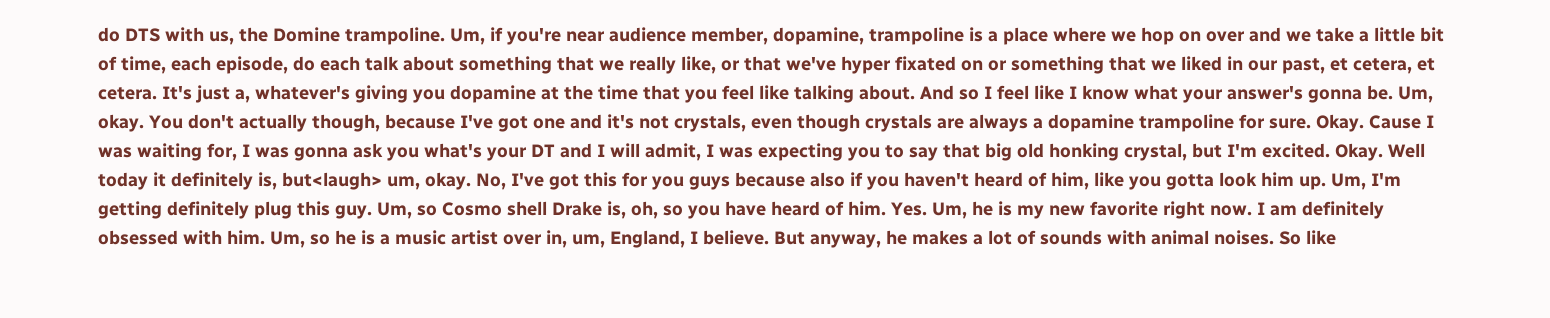do DTS with us, the Domine trampoline. Um, if you're near audience member, dopamine, trampoline is a place where we hop on over and we take a little bit of time, each episode, do each talk about something that we really like, or that we've hyper fixated on or something that we liked in our past, et cetera, et cetera. It's just a, whatever's giving you dopamine at the time that you feel like talking about. And so I feel like I know what your answer's gonna be. Um, okay. You don't actually though, because I've got one and it's not crystals, even though crystals are always a dopamine trampoline for sure. Okay. Cause I was waiting for, I was gonna ask you what's your DT and I will admit, I was expecting you to say that big old honking crystal, but I'm excited. Okay. Well today it definitely is, but<laugh> um, okay. No, I've got this for you guys because also if you haven't heard of him, like you gotta look him up. Um, I'm getting definitely plug this guy. Um, so Cosmo shell Drake is, oh, so you have heard of him. Yes. Um, he is my new favorite right now. I am definitely obsessed with him. Um, so he is a music artist over in, um, England, I believe. But anyway, he makes a lot of sounds with animal noises. So like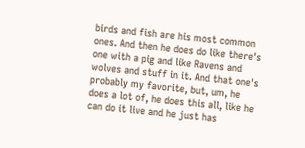birds and fish are his most common ones. And then he does do like there's one with a pig and like Ravens and wolves and stuff in it. And that one's probably my favorite, but, um, he does a lot of, he does this all, like he can do it live and he just has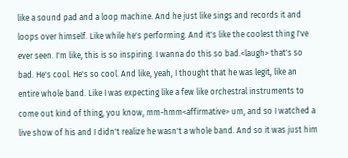like a sound pad and a loop machine. And he just like sings and records it and loops over himself. Like while he's performing. And it's like the coolest thing I've ever seen. I'm like, this is so inspiring. I wanna do this so bad.<laugh> that's so bad. He's cool. He's so cool. And like, yeah, I thought that he was legit, like an entire whole band. Like I was expecting like a few like orchestral instruments to come out kind of thing, you know, mm-hmm<affirmative> um, and so I watched a live show of his and I didn't realize he wasn't a whole band. And so it was just him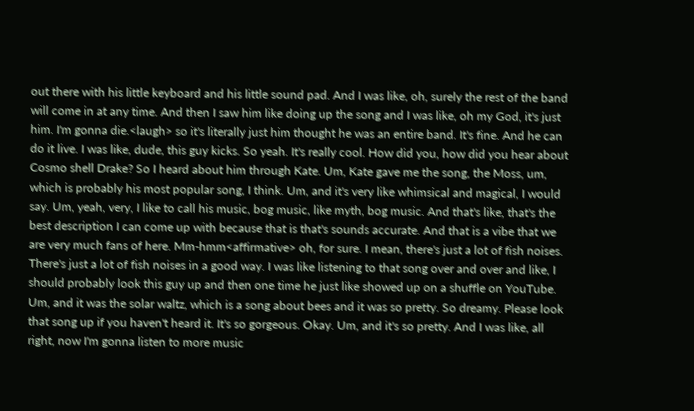out there with his little keyboard and his little sound pad. And I was like, oh, surely the rest of the band will come in at any time. And then I saw him like doing up the song and I was like, oh my God, it's just him. I'm gonna die.<laugh> so it's literally just him thought he was an entire band. It's fine. And he can do it live. I was like, dude, this guy kicks. So yeah. It's really cool. How did you, how did you hear about Cosmo shell Drake? So I heard about him through Kate. Um, Kate gave me the song, the Moss, um, which is probably his most popular song, I think. Um, and it's very like whimsical and magical, I would say. Um, yeah, very, I like to call his music, bog music, like myth, bog music. And that's like, that's the best description I can come up with because that is that's sounds accurate. And that is a vibe that we are very much fans of here. Mm-hmm<affirmative> oh, for sure. I mean, there's just a lot of fish noises. There's just a lot of fish noises in a good way. I was like listening to that song over and over and like, I should probably look this guy up and then one time he just like showed up on a shuffle on YouTube. Um, and it was the solar waltz, which is a song about bees and it was so pretty. So dreamy. Please look that song up if you haven't heard it. It's so gorgeous. Okay. Um, and it's so pretty. And I was like, all right, now I'm gonna listen to more music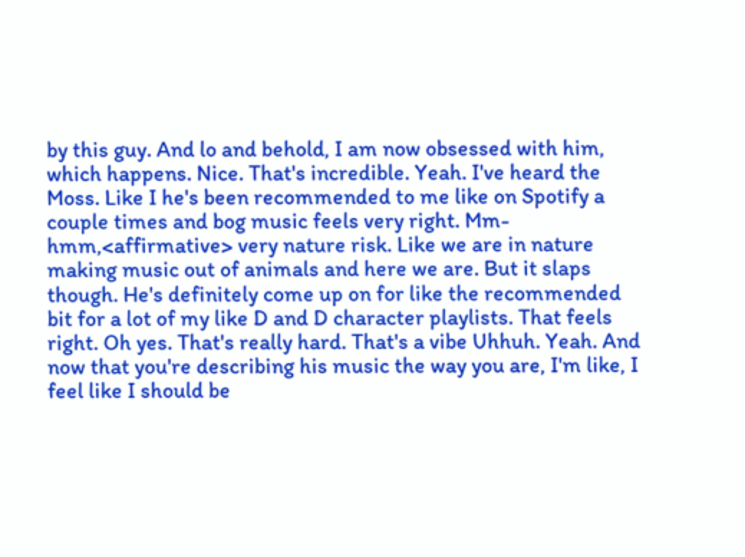by this guy. And lo and behold, I am now obsessed with him, which happens. Nice. That's incredible. Yeah. I've heard the Moss. Like I he's been recommended to me like on Spotify a couple times and bog music feels very right. Mm-hmm,<affirmative> very nature risk. Like we are in nature making music out of animals and here we are. But it slaps though. He's definitely come up on for like the recommended bit for a lot of my like D and D character playlists. That feels right. Oh yes. That's really hard. That's a vibe Uhhuh. Yeah. And now that you're describing his music the way you are, I'm like, I feel like I should be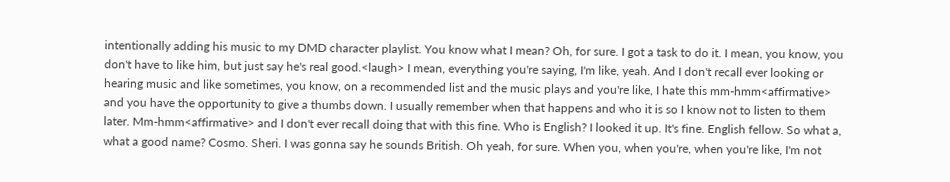intentionally adding his music to my DMD character playlist. You know what I mean? Oh, for sure. I got a task to do it. I mean, you know, you don't have to like him, but just say he's real good.<laugh> I mean, everything you're saying, I'm like, yeah. And I don't recall ever looking or hearing music and like sometimes, you know, on a recommended list and the music plays and you're like, I hate this mm-hmm<affirmative> and you have the opportunity to give a thumbs down. I usually remember when that happens and who it is so I know not to listen to them later. Mm-hmm<affirmative> and I don't ever recall doing that with this fine. Who is English? I looked it up. It's fine. English fellow. So what a, what a good name? Cosmo. Sheri. I was gonna say he sounds British. Oh yeah, for sure. When you, when you're, when you're like, I'm not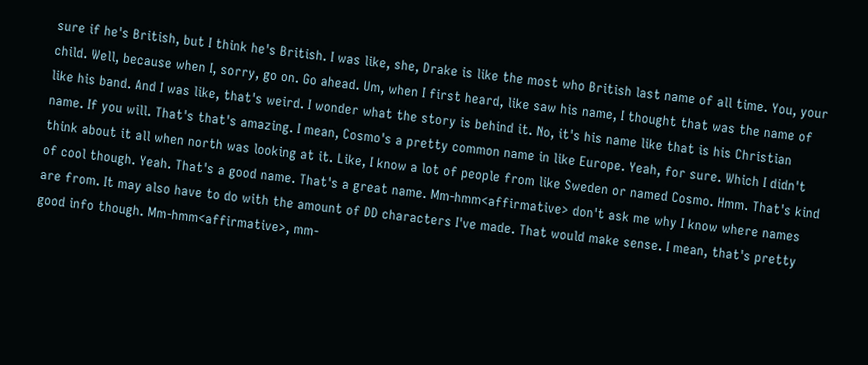sure if he's British, but I think he's British. I was like, she, Drake is like the most who British last name of all time. You, your child. Well, because when I, sorry, go on. Go ahead. Um, when I first heard, like saw his name, I thought that was the name of like his band. And I was like, that's weird. I wonder what the story is behind it. No, it's his name like that is his Christian name. If you will. That's that's amazing. I mean, Cosmo's a pretty common name in like Europe. Yeah, for sure. Which I didn't think about it all when north was looking at it. Like, I know a lot of people from like Sweden or named Cosmo. Hmm. That's kind of cool though. Yeah. That's a good name. That's a great name. Mm-hmm<affirmative> don't ask me why I know where names are from. It may also have to do with the amount of DD characters I've made. That would make sense. I mean, that's pretty good info though. Mm-hmm<affirmative>, mm-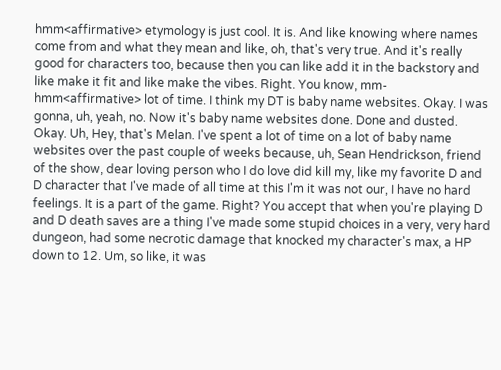hmm<affirmative> etymology is just cool. It is. And like knowing where names come from and what they mean and like, oh, that's very true. And it's really good for characters too, because then you can like add it in the backstory and like make it fit and like make the vibes. Right. You know, mm-hmm<affirmative> lot of time. I think my DT is baby name websites. Okay. I was gonna, uh, yeah, no. Now it's baby name websites done. Done and dusted. Okay. Uh, Hey, that's Melan. I've spent a lot of time on a lot of baby name websites over the past couple of weeks because, uh, Sean Hendrickson, friend of the show, dear loving person who I do love did kill my, like my favorite D and D character that I've made of all time at this I'm it was not our, I have no hard feelings. It is a part of the game. Right? You accept that when you're playing D and D death saves are a thing I've made some stupid choices in a very, very hard dungeon, had some necrotic damage that knocked my character's max, a HP down to 12. Um, so like, it was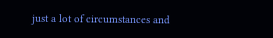just a lot of circumstances and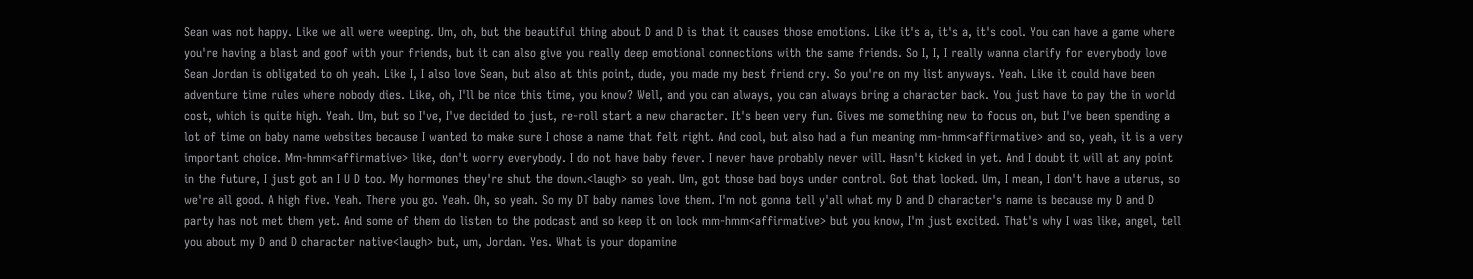Sean was not happy. Like we all were weeping. Um, oh, but the beautiful thing about D and D is that it causes those emotions. Like it's a, it's a, it's cool. You can have a game where you're having a blast and goof with your friends, but it can also give you really deep emotional connections with the same friends. So I, I, I really wanna clarify for everybody love Sean Jordan is obligated to oh yeah. Like I, I also love Sean, but also at this point, dude, you made my best friend cry. So you're on my list anyways. Yeah. Like it could have been adventure time rules where nobody dies. Like, oh, I'll be nice this time, you know? Well, and you can always, you can always bring a character back. You just have to pay the in world cost, which is quite high. Yeah. Um, but so I've, I've decided to just, re-roll start a new character. It's been very fun. Gives me something new to focus on, but I've been spending a lot of time on baby name websites because I wanted to make sure I chose a name that felt right. And cool, but also had a fun meaning mm-hmm<affirmative> and so, yeah, it is a very important choice. Mm-hmm<affirmative> like, don't worry everybody. I do not have baby fever. I never have probably never will. Hasn't kicked in yet. And I doubt it will at any point in the future, I just got an I U D too. My hormones they're shut the down.<laugh> so yeah. Um, got those bad boys under control. Got that locked. Um, I mean, I don't have a uterus, so we're all good. A high five. Yeah. There you go. Yeah. Oh, so yeah. So my DT baby names love them. I'm not gonna tell y'all what my D and D character's name is because my D and D party has not met them yet. And some of them do listen to the podcast and so keep it on lock mm-hmm<affirmative> but you know, I'm just excited. That's why I was like, angel, tell you about my D and D character native<laugh> but, um, Jordan. Yes. What is your dopamine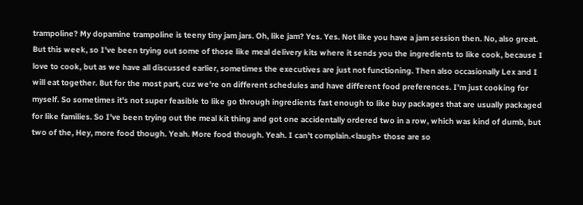trampoline? My dopamine trampoline is teeny tiny jam jars. Oh, like jam? Yes. Yes. Not like you have a jam session then. No, also great. But this week, so I've been trying out some of those like meal delivery kits where it sends you the ingredients to like cook, because I love to cook, but as we have all discussed earlier, sometimes the executives are just not functioning. Then also occasionally Lex and I will eat together. But for the most part, cuz we're on different schedules and have different food preferences. I'm just cooking for myself. So sometimes it's not super feasible to like go through ingredients fast enough to like buy packages that are usually packaged for like families. So I've been trying out the meal kit thing and got one accidentally ordered two in a row, which was kind of dumb, but two of the, Hey, more food though. Yeah. More food though. Yeah. I can't complain.<laugh> those are so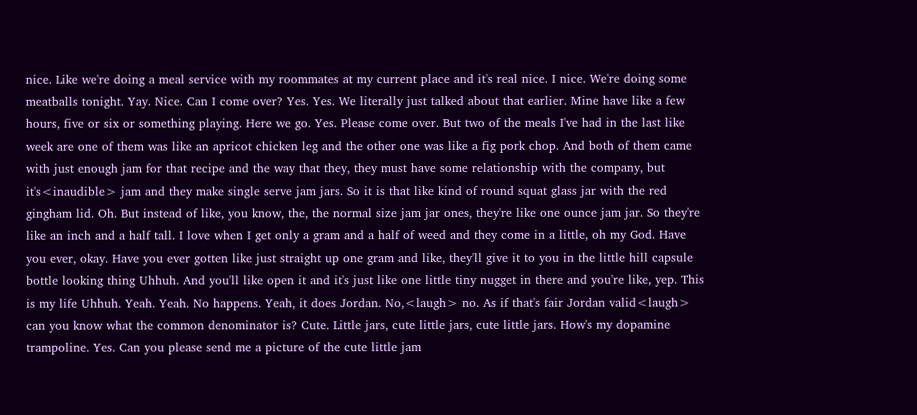nice. Like we're doing a meal service with my roommates at my current place and it's real nice. I nice. We're doing some meatballs tonight. Yay. Nice. Can I come over? Yes. Yes. We literally just talked about that earlier. Mine have like a few hours, five or six or something playing. Here we go. Yes. Please come over. But two of the meals I've had in the last like week are one of them was like an apricot chicken leg and the other one was like a fig pork chop. And both of them came with just enough jam for that recipe and the way that they, they must have some relationship with the company, but it's<inaudible> jam and they make single serve jam jars. So it is that like kind of round squat glass jar with the red gingham lid. Oh. But instead of like, you know, the, the normal size jam jar ones, they're like one ounce jam jar. So they're like an inch and a half tall. I love when I get only a gram and a half of weed and they come in a little, oh my God. Have you ever, okay. Have you ever gotten like just straight up one gram and like, they'll give it to you in the little hill capsule bottle looking thing Uhhuh. And you'll like open it and it's just like one little tiny nugget in there and you're like, yep. This is my life Uhhuh. Yeah. Yeah. No happens. Yeah, it does Jordan. No,<laugh> no. As if that's fair Jordan valid<laugh> can you know what the common denominator is? Cute. Little jars, cute little jars, cute little jars. How's my dopamine trampoline. Yes. Can you please send me a picture of the cute little jam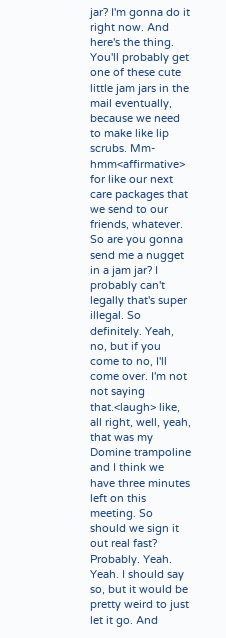jar? I'm gonna do it right now. And here's the thing. You'll probably get one of these cute little jam jars in the mail eventually, because we need to make like lip scrubs. Mm-hmm<affirmative> for like our next care packages that we send to our friends, whatever. So are you gonna send me a nugget in a jam jar? I probably can't legally that's super illegal. So definitely. Yeah, no, but if you come to no, I'll come over. I'm not not saying that.<laugh> like, all right, well, yeah, that was my Domine trampoline and I think we have three minutes left on this meeting. So should we sign it out real fast? Probably. Yeah. Yeah. I should say so, but it would be pretty weird to just let it go. And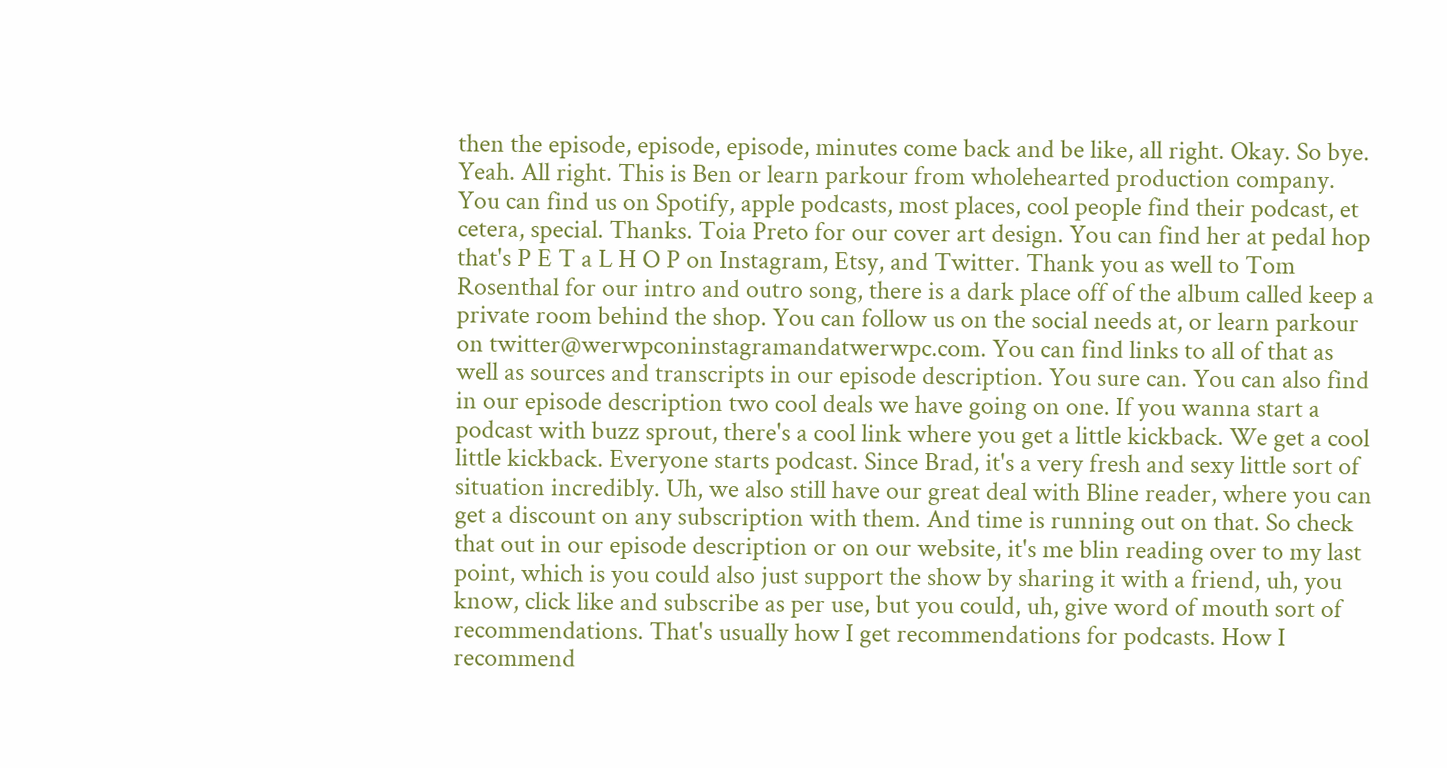then the episode, episode, episode, minutes come back and be like, all right. Okay. So bye. Yeah. All right. This is Ben or learn parkour from wholehearted production company. You can find us on Spotify, apple podcasts, most places, cool people find their podcast, et cetera, special. Thanks. Toia Preto for our cover art design. You can find her at pedal hop that's P E T a L H O P on Instagram, Etsy, and Twitter. Thank you as well to Tom Rosenthal for our intro and outro song, there is a dark place off of the album called keep a private room behind the shop. You can follow us on the social needs at, or learn parkour on twitter@werwpconinstagramandatwerwpc.com. You can find links to all of that as well as sources and transcripts in our episode description. You sure can. You can also find in our episode description two cool deals we have going on one. If you wanna start a podcast with buzz sprout, there's a cool link where you get a little kickback. We get a cool little kickback. Everyone starts podcast. Since Brad, it's a very fresh and sexy little sort of situation incredibly. Uh, we also still have our great deal with Bline reader, where you can get a discount on any subscription with them. And time is running out on that. So check that out in our episode description or on our website, it's me blin reading over to my last point, which is you could also just support the show by sharing it with a friend, uh, you know, click like and subscribe as per use, but you could, uh, give word of mouth sort of recommendations. That's usually how I get recommendations for podcasts. How I recommend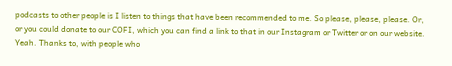podcasts to other people is I listen to things that have been recommended to me. So please, please, please. Or, or you could donate to our COFI, which you can find a link to that in our Instagram or Twitter or on our website. Yeah. Thanks to, with people who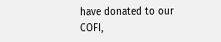have donated to our COFI,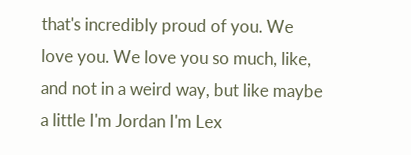that's incredibly proud of you. We love you. We love you so much, like, and not in a weird way, but like maybe a little I'm Jordan I'm Lex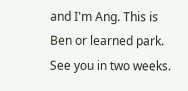and I'm Ang. This is Ben or learned park. See you in two weeks.